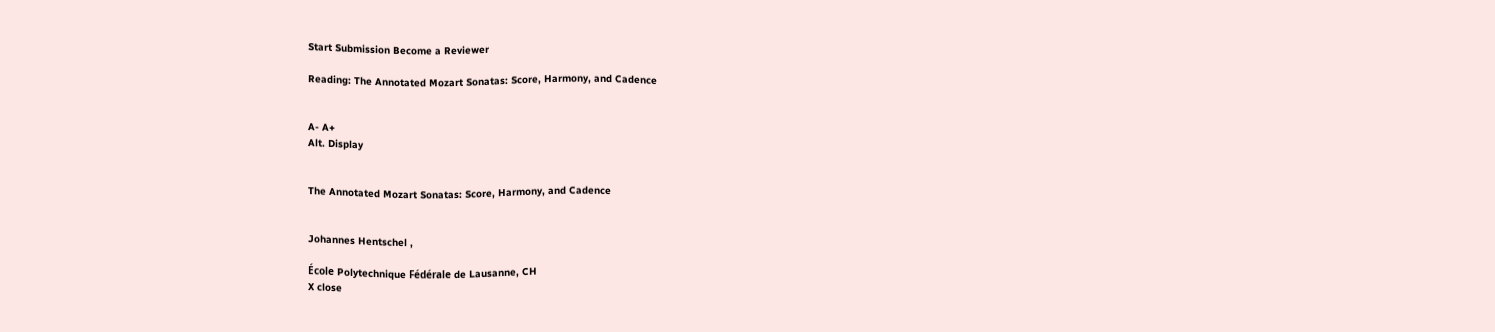Start Submission Become a Reviewer

Reading: The Annotated Mozart Sonatas: Score, Harmony, and Cadence


A- A+
Alt. Display


The Annotated Mozart Sonatas: Score, Harmony, and Cadence


Johannes Hentschel ,

École Polytechnique Fédérale de Lausanne, CH
X close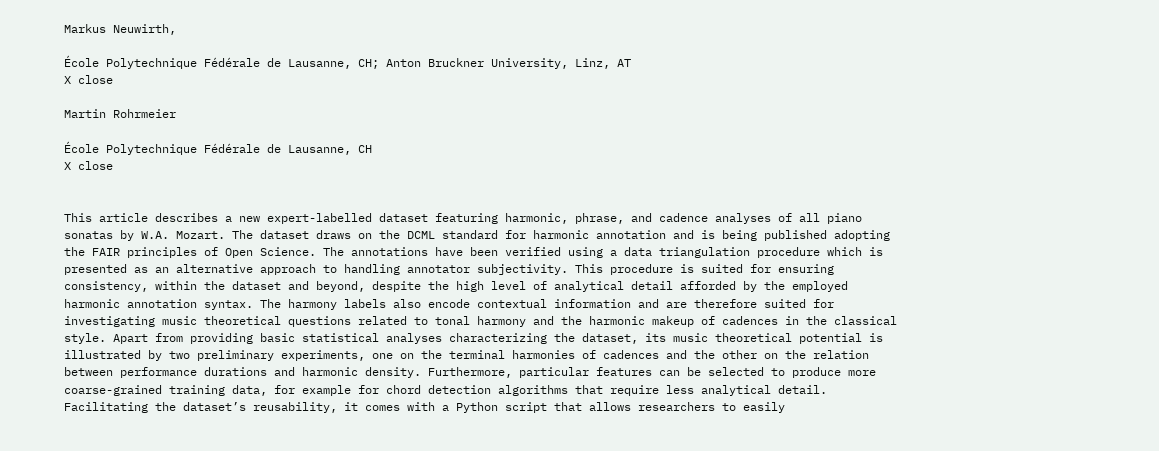Markus Neuwirth,

École Polytechnique Fédérale de Lausanne, CH; Anton Bruckner University, Linz, AT
X close

Martin Rohrmeier

École Polytechnique Fédérale de Lausanne, CH
X close


This article describes a new expert-labelled dataset featuring harmonic, phrase, and cadence analyses of all piano sonatas by W.A. Mozart. The dataset draws on the DCML standard for harmonic annotation and is being published adopting the FAIR principles of Open Science. The annotations have been verified using a data triangulation procedure which is presented as an alternative approach to handling annotator subjectivity. This procedure is suited for ensuring consistency, within the dataset and beyond, despite the high level of analytical detail afforded by the employed harmonic annotation syntax. The harmony labels also encode contextual information and are therefore suited for investigating music theoretical questions related to tonal harmony and the harmonic makeup of cadences in the classical style. Apart from providing basic statistical analyses characterizing the dataset, its music theoretical potential is illustrated by two preliminary experiments, one on the terminal harmonies of cadences and the other on the relation between performance durations and harmonic density. Furthermore, particular features can be selected to produce more coarse-grained training data, for example for chord detection algorithms that require less analytical detail. Facilitating the dataset’s reusability, it comes with a Python script that allows researchers to easily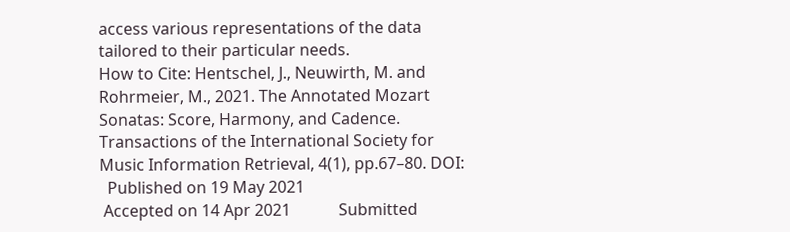access various representations of the data tailored to their particular needs.
How to Cite: Hentschel, J., Neuwirth, M. and Rohrmeier, M., 2021. The Annotated Mozart Sonatas: Score, Harmony, and Cadence. Transactions of the International Society for Music Information Retrieval, 4(1), pp.67–80. DOI:
  Published on 19 May 2021
 Accepted on 14 Apr 2021            Submitted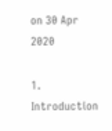on 30 Apr 2020

1. Introduction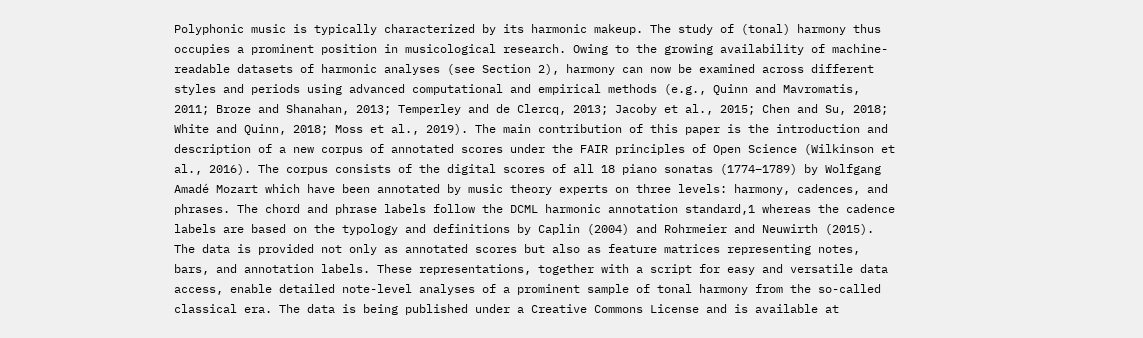Polyphonic music is typically characterized by its harmonic makeup. The study of (tonal) harmony thus occupies a prominent position in musicological research. Owing to the growing availability of machine-readable datasets of harmonic analyses (see Section 2), harmony can now be examined across different styles and periods using advanced computational and empirical methods (e.g., Quinn and Mavromatis, 2011; Broze and Shanahan, 2013; Temperley and de Clercq, 2013; Jacoby et al., 2015; Chen and Su, 2018; White and Quinn, 2018; Moss et al., 2019). The main contribution of this paper is the introduction and description of a new corpus of annotated scores under the FAIR principles of Open Science (Wilkinson et al., 2016). The corpus consists of the digital scores of all 18 piano sonatas (1774–1789) by Wolfgang Amadé Mozart which have been annotated by music theory experts on three levels: harmony, cadences, and phrases. The chord and phrase labels follow the DCML harmonic annotation standard,1 whereas the cadence labels are based on the typology and definitions by Caplin (2004) and Rohrmeier and Neuwirth (2015). The data is provided not only as annotated scores but also as feature matrices representing notes, bars, and annotation labels. These representations, together with a script for easy and versatile data access, enable detailed note-level analyses of a prominent sample of tonal harmony from the so-called classical era. The data is being published under a Creative Commons License and is available at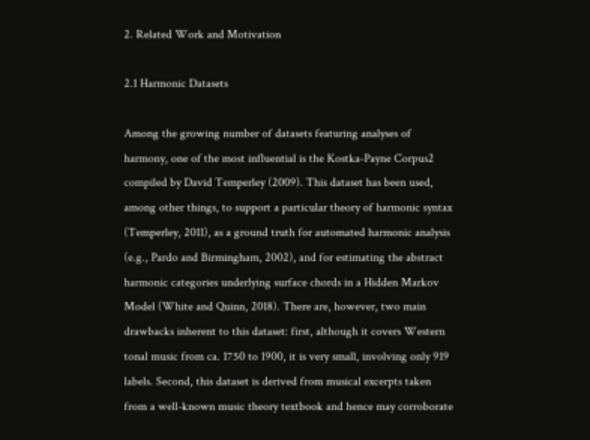2. Related Work and Motivation

2.1 Harmonic Datasets

Among the growing number of datasets featuring analyses of harmony, one of the most influential is the Kostka-Payne Corpus2 compiled by David Temperley (2009). This dataset has been used, among other things, to support a particular theory of harmonic syntax (Temperley, 2011), as a ground truth for automated harmonic analysis (e.g., Pardo and Birmingham, 2002), and for estimating the abstract harmonic categories underlying surface chords in a Hidden Markov Model (White and Quinn, 2018). There are, however, two main drawbacks inherent to this dataset: first, although it covers Western tonal music from ca. 1750 to 1900, it is very small, involving only 919 labels. Second, this dataset is derived from musical excerpts taken from a well-known music theory textbook and hence may corroborate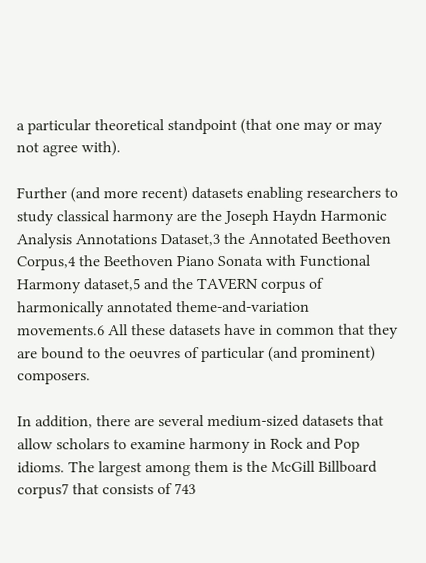a particular theoretical standpoint (that one may or may not agree with).

Further (and more recent) datasets enabling researchers to study classical harmony are the Joseph Haydn Harmonic Analysis Annotations Dataset,3 the Annotated Beethoven Corpus,4 the Beethoven Piano Sonata with Functional Harmony dataset,5 and the TAVERN corpus of harmonically annotated theme-and-variation movements.6 All these datasets have in common that they are bound to the oeuvres of particular (and prominent) composers.

In addition, there are several medium-sized datasets that allow scholars to examine harmony in Rock and Pop idioms. The largest among them is the McGill Billboard corpus7 that consists of 743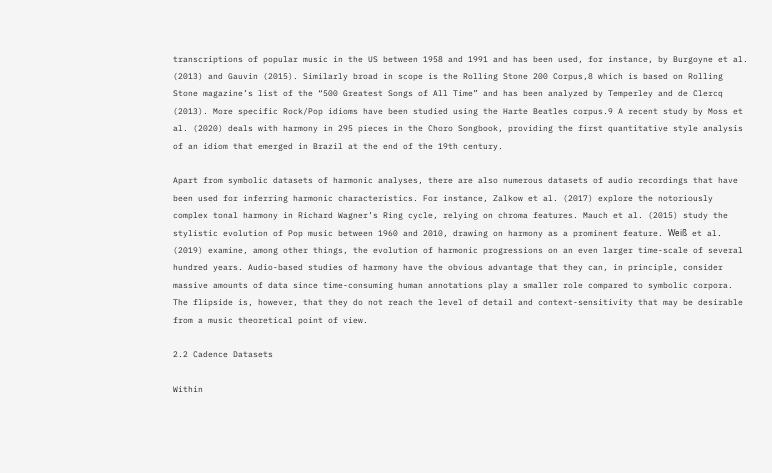transcriptions of popular music in the US between 1958 and 1991 and has been used, for instance, by Burgoyne et al. (2013) and Gauvin (2015). Similarly broad in scope is the Rolling Stone 200 Corpus,8 which is based on Rolling Stone magazine’s list of the “500 Greatest Songs of All Time” and has been analyzed by Temperley and de Clercq (2013). More specific Rock/Pop idioms have been studied using the Harte Beatles corpus.9 A recent study by Moss et al. (2020) deals with harmony in 295 pieces in the Choro Songbook, providing the first quantitative style analysis of an idiom that emerged in Brazil at the end of the 19th century.

Apart from symbolic datasets of harmonic analyses, there are also numerous datasets of audio recordings that have been used for inferring harmonic characteristics. For instance, Zalkow et al. (2017) explore the notoriously complex tonal harmony in Richard Wagner’s Ring cycle, relying on chroma features. Mauch et al. (2015) study the stylistic evolution of Pop music between 1960 and 2010, drawing on harmony as a prominent feature. Weiß et al. (2019) examine, among other things, the evolution of harmonic progressions on an even larger time-scale of several hundred years. Audio-based studies of harmony have the obvious advantage that they can, in principle, consider massive amounts of data since time-consuming human annotations play a smaller role compared to symbolic corpora. The flipside is, however, that they do not reach the level of detail and context-sensitivity that may be desirable from a music theoretical point of view.

2.2 Cadence Datasets

Within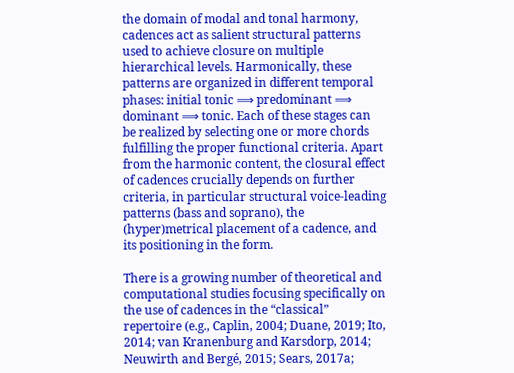the domain of modal and tonal harmony, cadences act as salient structural patterns used to achieve closure on multiple hierarchical levels. Harmonically, these patterns are organized in different temporal phases: initial tonic ⟹ predominant ⟹ dominant ⟹ tonic. Each of these stages can be realized by selecting one or more chords fulfilling the proper functional criteria. Apart from the harmonic content, the closural effect of cadences crucially depends on further criteria, in particular structural voice-leading patterns (bass and soprano), the (hyper)metrical placement of a cadence, and its positioning in the form.

There is a growing number of theoretical and computational studies focusing specifically on the use of cadences in the “classical” repertoire (e.g., Caplin, 2004; Duane, 2019; Ito, 2014; van Kranenburg and Karsdorp, 2014; Neuwirth and Bergé, 2015; Sears, 2017a;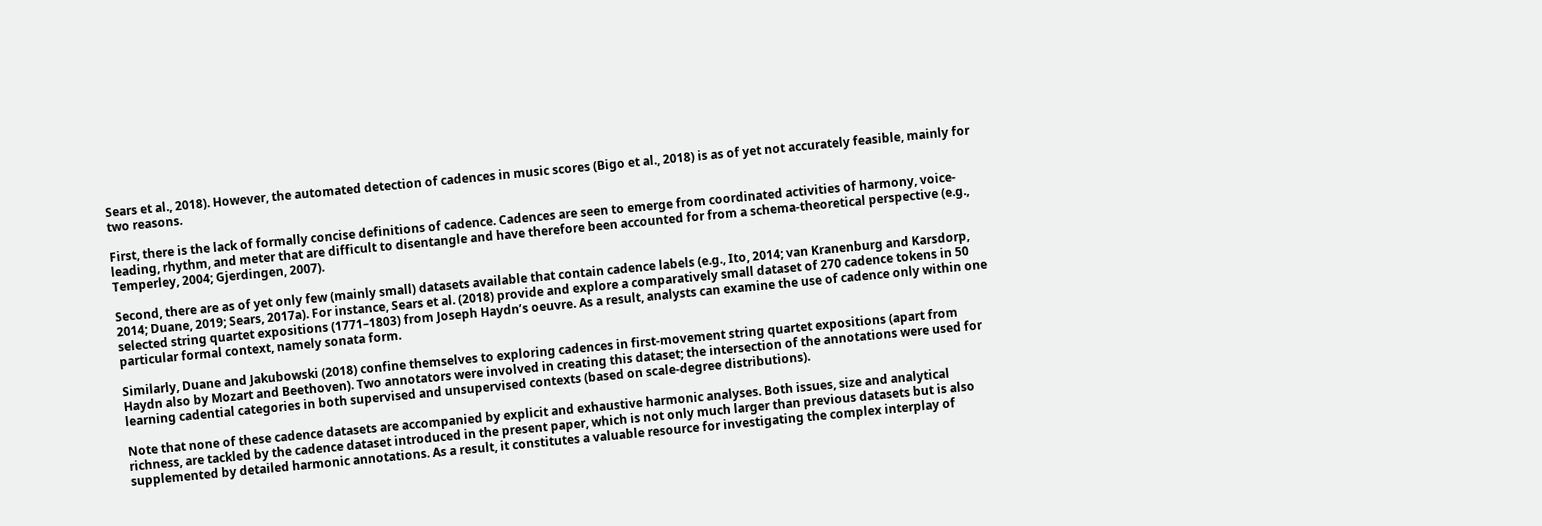Sears et al., 2018). However, the automated detection of cadences in music scores (Bigo et al., 2018) is as of yet not accurately feasible, mainly for two reasons.

First, there is the lack of formally concise definitions of cadence. Cadences are seen to emerge from coordinated activities of harmony, voice-leading, rhythm, and meter that are difficult to disentangle and have therefore been accounted for from a schema-theoretical perspective (e.g., Temperley, 2004; Gjerdingen, 2007).

Second, there are as of yet only few (mainly small) datasets available that contain cadence labels (e.g., Ito, 2014; van Kranenburg and Karsdorp, 2014; Duane, 2019; Sears, 2017a). For instance, Sears et al. (2018) provide and explore a comparatively small dataset of 270 cadence tokens in 50 selected string quartet expositions (1771–1803) from Joseph Haydn’s oeuvre. As a result, analysts can examine the use of cadence only within one particular formal context, namely sonata form.

Similarly, Duane and Jakubowski (2018) confine themselves to exploring cadences in first-movement string quartet expositions (apart from Haydn also by Mozart and Beethoven). Two annotators were involved in creating this dataset; the intersection of the annotations were used for learning cadential categories in both supervised and unsupervised contexts (based on scale-degree distributions).

Note that none of these cadence datasets are accompanied by explicit and exhaustive harmonic analyses. Both issues, size and analytical richness, are tackled by the cadence dataset introduced in the present paper, which is not only much larger than previous datasets but is also supplemented by detailed harmonic annotations. As a result, it constitutes a valuable resource for investigating the complex interplay of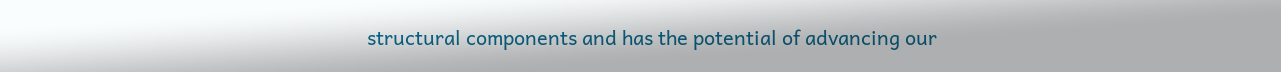structural components and has the potential of advancing our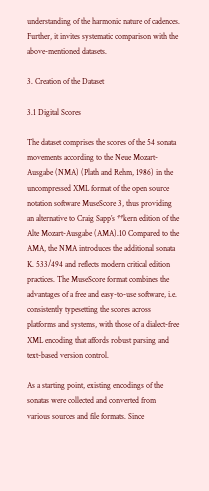understanding of the harmonic nature of cadences. Further, it invites systematic comparison with the above-mentioned datasets.

3. Creation of the Dataset

3.1 Digital Scores

The dataset comprises the scores of the 54 sonata movements according to the Neue Mozart-Ausgabe (NMA) (Plath and Rehm, 1986) in the uncompressed XML format of the open source notation software MuseScore 3, thus providing an alternative to Craig Sapp’s **kern edition of the Alte Mozart-Ausgabe (AMA).10 Compared to the AMA, the NMA introduces the additional sonata K. 533/494 and reflects modern critical edition practices. The MuseScore format combines the advantages of a free and easy-to-use software, i.e. consistently typesetting the scores across platforms and systems, with those of a dialect-free XML encoding that affords robust parsing and text-based version control.

As a starting point, existing encodings of the sonatas were collected and converted from various sources and file formats. Since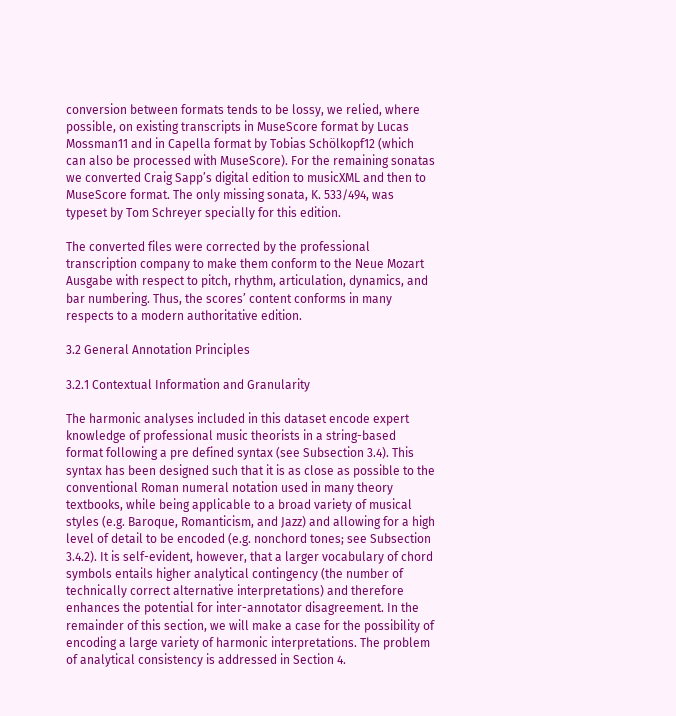conversion between formats tends to be lossy, we relied, where possible, on existing transcripts in MuseScore format by Lucas Mossman11 and in Capella format by Tobias Schölkopf12 (which can also be processed with MuseScore). For the remaining sonatas we converted Craig Sapp’s digital edition to musicXML and then to MuseScore format. The only missing sonata, K. 533/494, was typeset by Tom Schreyer specially for this edition.

The converted files were corrected by the professional transcription company to make them conform to the Neue Mozart Ausgabe with respect to pitch, rhythm, articulation, dynamics, and bar numbering. Thus, the scores’ content conforms in many respects to a modern authoritative edition.

3.2 General Annotation Principles

3.2.1 Contextual Information and Granularity

The harmonic analyses included in this dataset encode expert knowledge of professional music theorists in a string-based format following a pre defined syntax (see Subsection 3.4). This syntax has been designed such that it is as close as possible to the conventional Roman numeral notation used in many theory textbooks, while being applicable to a broad variety of musical styles (e.g. Baroque, Romanticism, and Jazz) and allowing for a high level of detail to be encoded (e.g. nonchord tones; see Subsection 3.4.2). It is self-evident, however, that a larger vocabulary of chord symbols entails higher analytical contingency (the number of technically correct alternative interpretations) and therefore enhances the potential for inter-annotator disagreement. In the remainder of this section, we will make a case for the possibility of encoding a large variety of harmonic interpretations. The problem of analytical consistency is addressed in Section 4.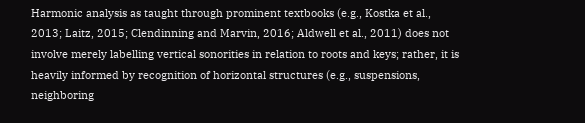Harmonic analysis as taught through prominent textbooks (e.g., Kostka et al., 2013; Laitz, 2015; Clendinning and Marvin, 2016; Aldwell et al., 2011) does not involve merely labelling vertical sonorities in relation to roots and keys; rather, it is heavily informed by recognition of horizontal structures (e.g., suspensions, neighboring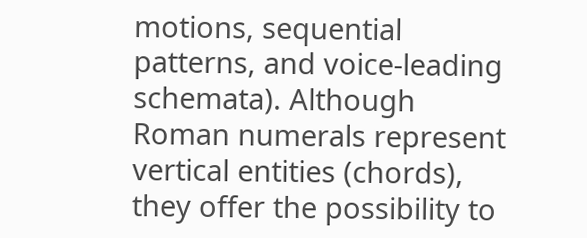motions, sequential patterns, and voice-leading schemata). Although Roman numerals represent vertical entities (chords), they offer the possibility to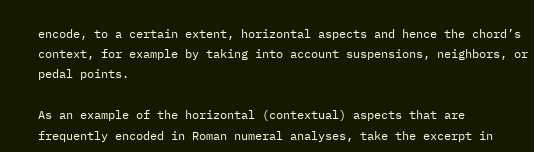encode, to a certain extent, horizontal aspects and hence the chord’s context, for example by taking into account suspensions, neighbors, or pedal points.

As an example of the horizontal (contextual) aspects that are frequently encoded in Roman numeral analyses, take the excerpt in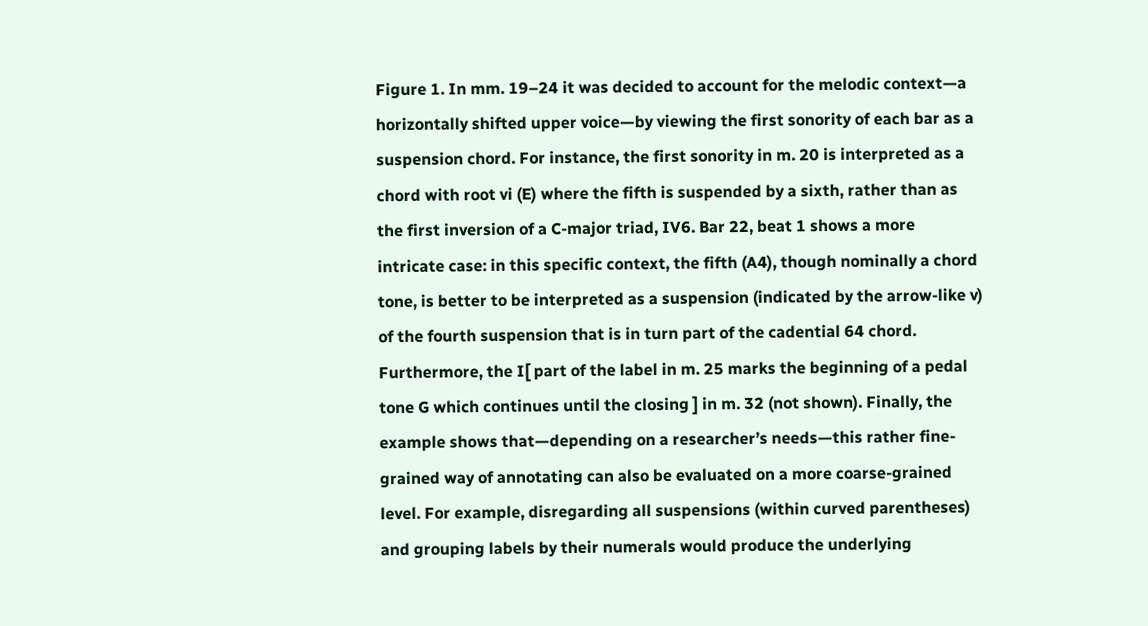Figure 1. In mm. 19–24 it was decided to account for the melodic context—a horizontally shifted upper voice—by viewing the first sonority of each bar as a suspension chord. For instance, the first sonority in m. 20 is interpreted as a chord with root vi (E) where the fifth is suspended by a sixth, rather than as the first inversion of a C-major triad, IV6. Bar 22, beat 1 shows a more intricate case: in this specific context, the fifth (A4), though nominally a chord tone, is better to be interpreted as a suspension (indicated by the arrow-like v) of the fourth suspension that is in turn part of the cadential 64 chord. Furthermore, the I[ part of the label in m. 25 marks the beginning of a pedal tone G which continues until the closing ] in m. 32 (not shown). Finally, the example shows that—depending on a researcher’s needs—this rather fine-grained way of annotating can also be evaluated on a more coarse-grained level. For example, disregarding all suspensions (within curved parentheses) and grouping labels by their numerals would produce the underlying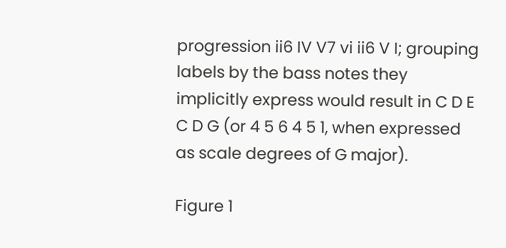progression ii6 IV V7 vi ii6 V I; grouping labels by the bass notes they implicitly express would result in C D E C D G (or 4 5 6 4 5 1, when expressed as scale degrees of G major).

Figure 1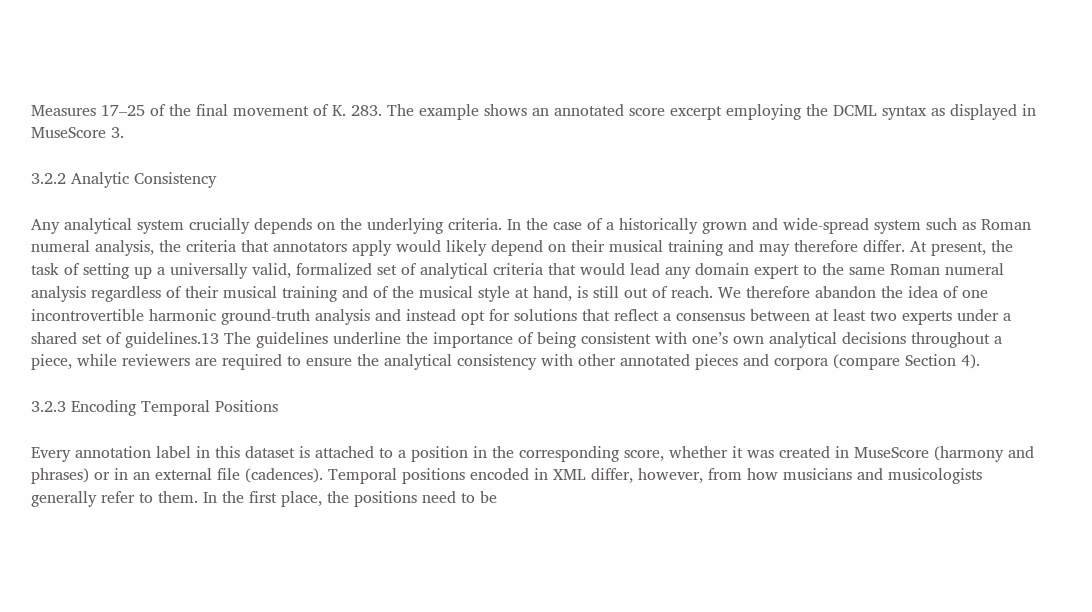Measures 17–25 of the final movement of K. 283. The example shows an annotated score excerpt employing the DCML syntax as displayed in MuseScore 3.

3.2.2 Analytic Consistency

Any analytical system crucially depends on the underlying criteria. In the case of a historically grown and wide-spread system such as Roman numeral analysis, the criteria that annotators apply would likely depend on their musical training and may therefore differ. At present, the task of setting up a universally valid, formalized set of analytical criteria that would lead any domain expert to the same Roman numeral analysis regardless of their musical training and of the musical style at hand, is still out of reach. We therefore abandon the idea of one incontrovertible harmonic ground-truth analysis and instead opt for solutions that reflect a consensus between at least two experts under a shared set of guidelines.13 The guidelines underline the importance of being consistent with one’s own analytical decisions throughout a piece, while reviewers are required to ensure the analytical consistency with other annotated pieces and corpora (compare Section 4).

3.2.3 Encoding Temporal Positions

Every annotation label in this dataset is attached to a position in the corresponding score, whether it was created in MuseScore (harmony and phrases) or in an external file (cadences). Temporal positions encoded in XML differ, however, from how musicians and musicologists generally refer to them. In the first place, the positions need to be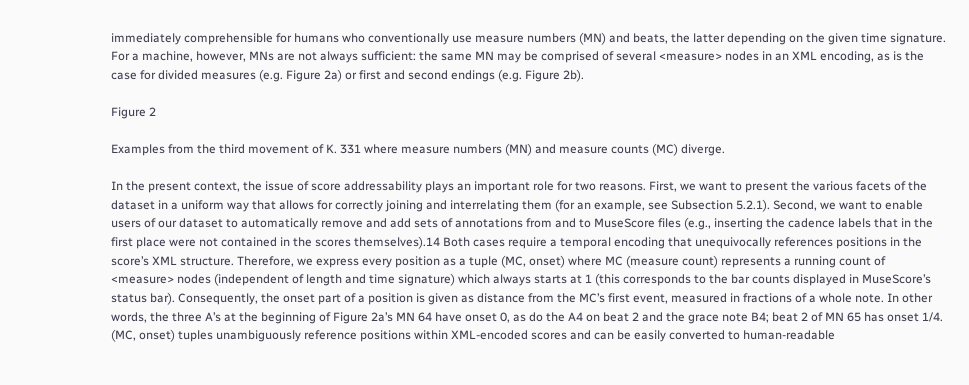immediately comprehensible for humans who conventionally use measure numbers (MN) and beats, the latter depending on the given time signature. For a machine, however, MNs are not always sufficient: the same MN may be comprised of several <measure> nodes in an XML encoding, as is the case for divided measures (e.g. Figure 2a) or first and second endings (e.g. Figure 2b).

Figure 2

Examples from the third movement of K. 331 where measure numbers (MN) and measure counts (MC) diverge.

In the present context, the issue of score addressability plays an important role for two reasons. First, we want to present the various facets of the dataset in a uniform way that allows for correctly joining and interrelating them (for an example, see Subsection 5.2.1). Second, we want to enable users of our dataset to automatically remove and add sets of annotations from and to MuseScore files (e.g., inserting the cadence labels that in the first place were not contained in the scores themselves).14 Both cases require a temporal encoding that unequivocally references positions in the score’s XML structure. Therefore, we express every position as a tuple (MC, onset) where MC (measure count) represents a running count of <measure> nodes (independent of length and time signature) which always starts at 1 (this corresponds to the bar counts displayed in MuseScore’s status bar). Consequently, the onset part of a position is given as distance from the MC’s first event, measured in fractions of a whole note. In other words, the three A’s at the beginning of Figure 2a’s MN 64 have onset 0, as do the A4 on beat 2 and the grace note B4; beat 2 of MN 65 has onset 1/4. (MC, onset) tuples unambiguously reference positions within XML-encoded scores and can be easily converted to human-readable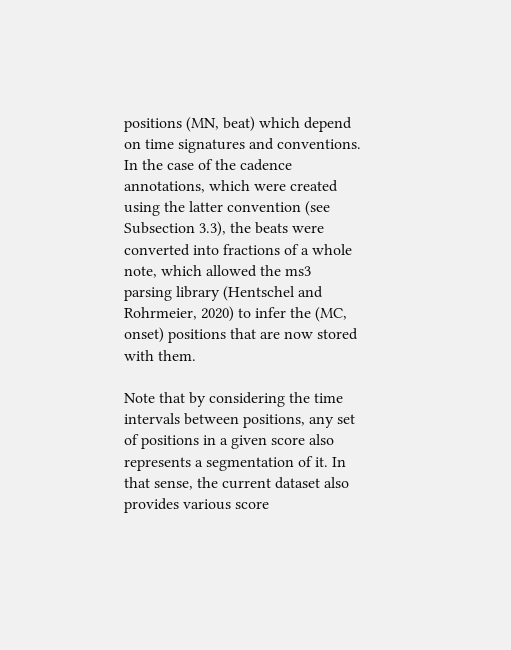positions (MN, beat) which depend on time signatures and conventions. In the case of the cadence annotations, which were created using the latter convention (see Subsection 3.3), the beats were converted into fractions of a whole note, which allowed the ms3 parsing library (Hentschel and Rohrmeier, 2020) to infer the (MC, onset) positions that are now stored with them.

Note that by considering the time intervals between positions, any set of positions in a given score also represents a segmentation of it. In that sense, the current dataset also provides various score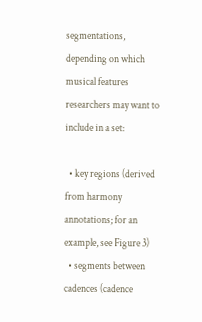segmentations, depending on which musical features researchers may want to include in a set:

  • key regions (derived from harmony annotations; for an example, see Figure 3)
  • segments between cadences (cadence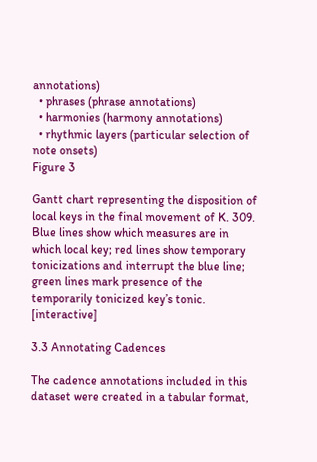annotations)
  • phrases (phrase annotations)
  • harmonies (harmony annotations)
  • rhythmic layers (particular selection of note onsets)
Figure 3

Gantt chart representing the disposition of local keys in the final movement of K. 309. Blue lines show which measures are in which local key; red lines show temporary tonicizations and interrupt the blue line; green lines mark presence of the temporarily tonicized key’s tonic. [interactive]

3.3 Annotating Cadences

The cadence annotations included in this dataset were created in a tabular format,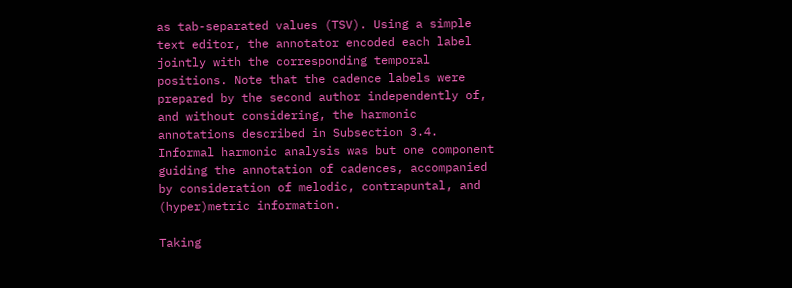as tab-separated values (TSV). Using a simple text editor, the annotator encoded each label jointly with the corresponding temporal positions. Note that the cadence labels were prepared by the second author independently of, and without considering, the harmonic annotations described in Subsection 3.4. Informal harmonic analysis was but one component guiding the annotation of cadences, accompanied by consideration of melodic, contrapuntal, and (hyper)metric information.

Taking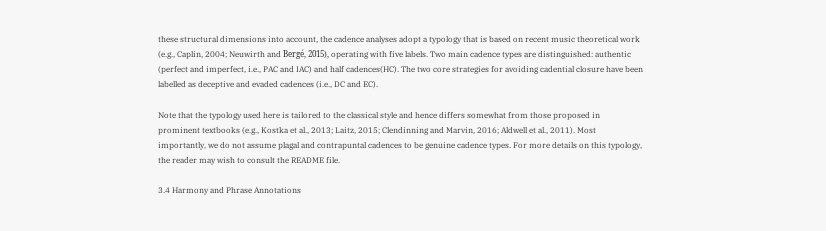these structural dimensions into account, the cadence analyses adopt a typology that is based on recent music theoretical work (e.g., Caplin, 2004; Neuwirth and Bergé, 2015), operating with five labels. Two main cadence types are distinguished: authentic (perfect and imperfect, i.e., PAC and IAC) and half cadences(HC). The two core strategies for avoiding cadential closure have been labelled as deceptive and evaded cadences (i.e., DC and EC).

Note that the typology used here is tailored to the classical style and hence differs somewhat from those proposed in prominent textbooks (e.g., Kostka et al., 2013; Laitz, 2015; Clendinning and Marvin, 2016; Aldwell et al., 2011). Most importantly, we do not assume plagal and contrapuntal cadences to be genuine cadence types. For more details on this typology, the reader may wish to consult the README file.

3.4 Harmony and Phrase Annotations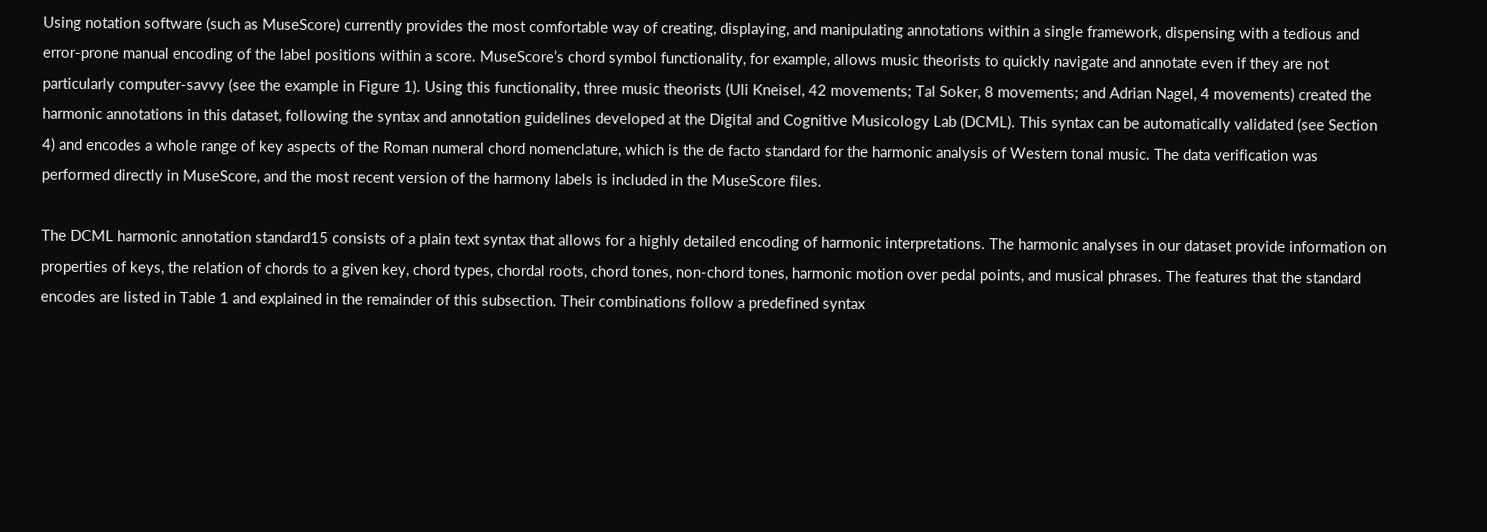Using notation software (such as MuseScore) currently provides the most comfortable way of creating, displaying, and manipulating annotations within a single framework, dispensing with a tedious and error-prone manual encoding of the label positions within a score. MuseScore’s chord symbol functionality, for example, allows music theorists to quickly navigate and annotate even if they are not particularly computer-savvy (see the example in Figure 1). Using this functionality, three music theorists (Uli Kneisel, 42 movements; Tal Soker, 8 movements; and Adrian Nagel, 4 movements) created the harmonic annotations in this dataset, following the syntax and annotation guidelines developed at the Digital and Cognitive Musicology Lab (DCML). This syntax can be automatically validated (see Section 4) and encodes a whole range of key aspects of the Roman numeral chord nomenclature, which is the de facto standard for the harmonic analysis of Western tonal music. The data verification was performed directly in MuseScore, and the most recent version of the harmony labels is included in the MuseScore files.

The DCML harmonic annotation standard15 consists of a plain text syntax that allows for a highly detailed encoding of harmonic interpretations. The harmonic analyses in our dataset provide information on properties of keys, the relation of chords to a given key, chord types, chordal roots, chord tones, non-chord tones, harmonic motion over pedal points, and musical phrases. The features that the standard encodes are listed in Table 1 and explained in the remainder of this subsection. Their combinations follow a predefined syntax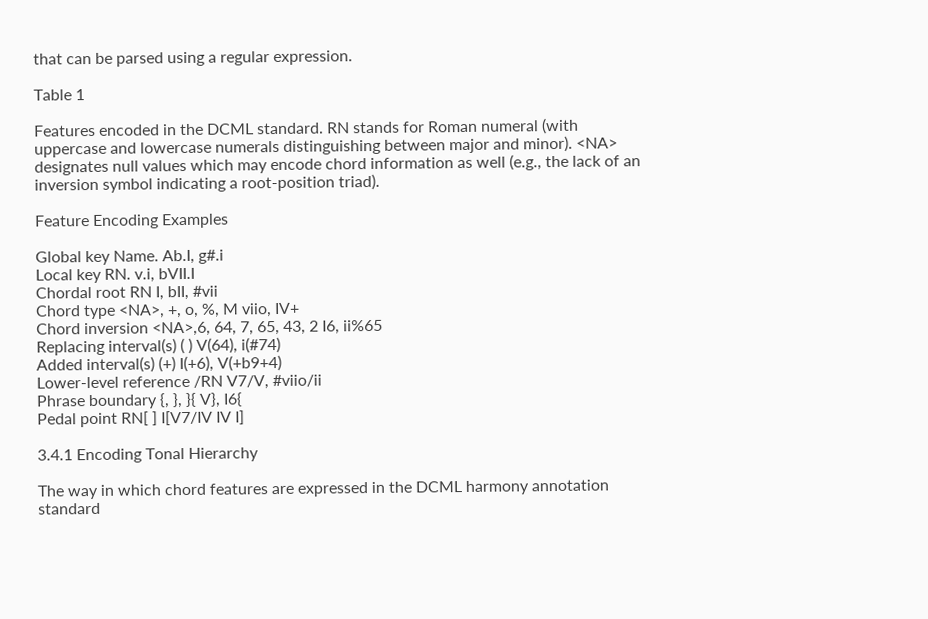that can be parsed using a regular expression.

Table 1

Features encoded in the DCML standard. RN stands for Roman numeral (with uppercase and lowercase numerals distinguishing between major and minor). <NA> designates null values which may encode chord information as well (e.g., the lack of an inversion symbol indicating a root-position triad).

Feature Encoding Examples

Global key Name. Ab.I, g#.i
Local key RN. v.i, bVII.I
Chordal root RN I, bII, #vii
Chord type <NA>, +, o, %, M viio, IV+
Chord inversion <NA>,6, 64, 7, 65, 43, 2 I6, ii%65
Replacing interval(s) ( ) V(64), i(#74)
Added interval(s) (+) I(+6), V(+b9+4)
Lower-level reference /RN V7/V, #viio/ii
Phrase boundary {, }, }{ V}, I6{
Pedal point RN[ ] I[V7/IV IV I]

3.4.1 Encoding Tonal Hierarchy

The way in which chord features are expressed in the DCML harmony annotation standard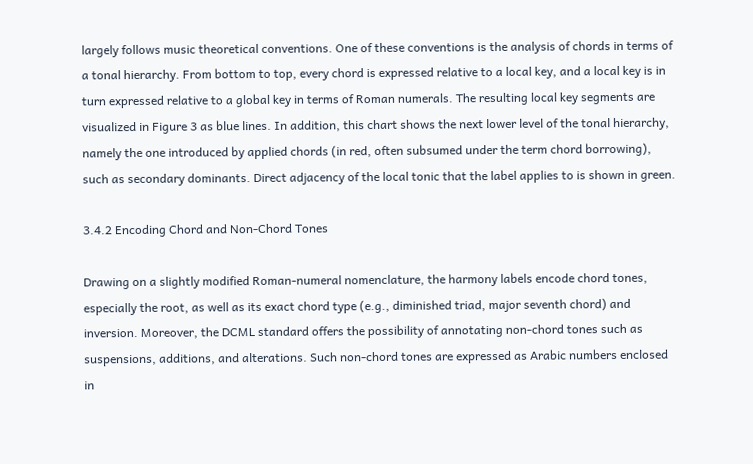largely follows music theoretical conventions. One of these conventions is the analysis of chords in terms of a tonal hierarchy. From bottom to top, every chord is expressed relative to a local key, and a local key is in turn expressed relative to a global key in terms of Roman numerals. The resulting local key segments are visualized in Figure 3 as blue lines. In addition, this chart shows the next lower level of the tonal hierarchy, namely the one introduced by applied chords (in red, often subsumed under the term chord borrowing), such as secondary dominants. Direct adjacency of the local tonic that the label applies to is shown in green.

3.4.2 Encoding Chord and Non-Chord Tones

Drawing on a slightly modified Roman-numeral nomenclature, the harmony labels encode chord tones, especially the root, as well as its exact chord type (e.g., diminished triad, major seventh chord) and inversion. Moreover, the DCML standard offers the possibility of annotating non-chord tones such as suspensions, additions, and alterations. Such non-chord tones are expressed as Arabic numbers enclosed in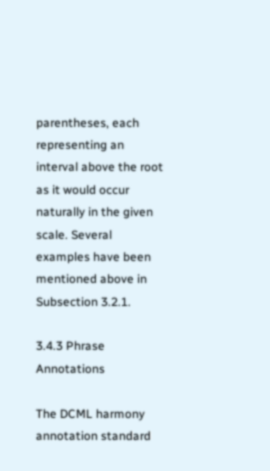parentheses, each representing an interval above the root as it would occur naturally in the given scale. Several examples have been mentioned above in Subsection 3.2.1.

3.4.3 Phrase Annotations

The DCML harmony annotation standard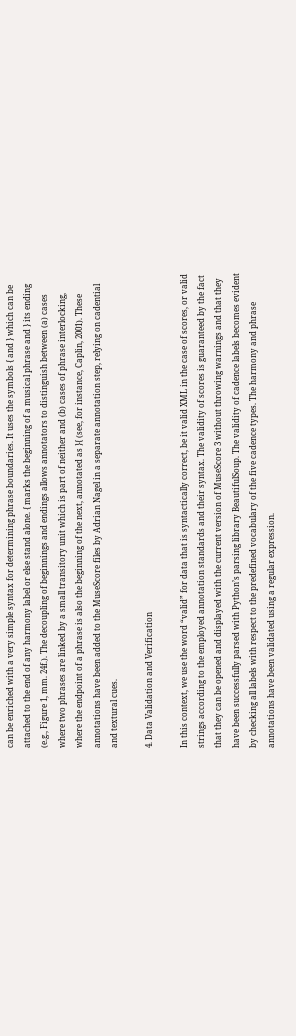can be enriched with a very simple syntax for determining phrase boundaries. It uses the symbols { and } which can be attached to the end of any harmony label or else stand alone. { marks the beginning of a musical phrase and } its ending (e.g., Figure 1, mm. 24f.). The decoupling of beginnings and endings allows annotators to distinguish between (a) cases where two phrases are linked by a small transitory unit which is part of neither and (b) cases of phrase interlocking, where the endpoint of a phrase is also the beginning of the next, annotated as }{ (see, for instance, Caplin, 2001). These annotations have been added to the MuseScore files by Adrian Nagel in a separate annotation step, relying on cadential and textural cues.

4. Data Validation and Verification

In this context, we use the word “valid” for data that is syntactically correct, be it valid XML in the case of scores, or valid strings according to the employed annotation standards and their syntax. The validity of scores is guaranteed by the fact that they can be opened and displayed with the current version of MuseScore 3 without throwing warnings and that they have been successfully parsed with Python’s parsing library BeautifulSoup. The validity of cadence labels becomes evident by checking all labels with respect to the predefined vocabulary of the five cadence types. The harmony and phrase annotations have been validated using a regular expression.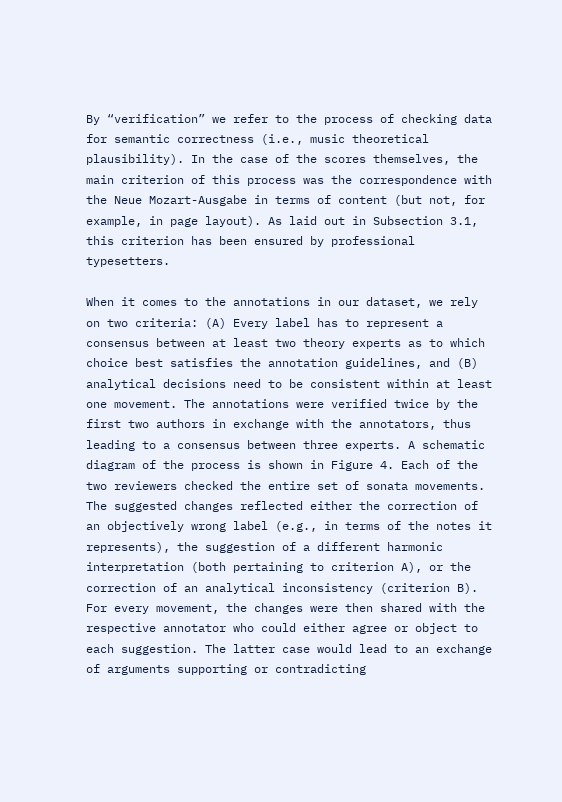By “verification” we refer to the process of checking data for semantic correctness (i.e., music theoretical plausibility). In the case of the scores themselves, the main criterion of this process was the correspondence with the Neue Mozart-Ausgabe in terms of content (but not, for example, in page layout). As laid out in Subsection 3.1, this criterion has been ensured by professional typesetters.

When it comes to the annotations in our dataset, we rely on two criteria: (A) Every label has to represent a consensus between at least two theory experts as to which choice best satisfies the annotation guidelines, and (B) analytical decisions need to be consistent within at least one movement. The annotations were verified twice by the first two authors in exchange with the annotators, thus leading to a consensus between three experts. A schematic diagram of the process is shown in Figure 4. Each of the two reviewers checked the entire set of sonata movements. The suggested changes reflected either the correction of an objectively wrong label (e.g., in terms of the notes it represents), the suggestion of a different harmonic interpretation (both pertaining to criterion A), or the correction of an analytical inconsistency (criterion B). For every movement, the changes were then shared with the respective annotator who could either agree or object to each suggestion. The latter case would lead to an exchange of arguments supporting or contradicting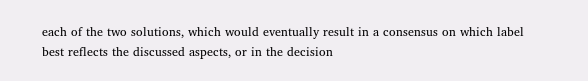each of the two solutions, which would eventually result in a consensus on which label best reflects the discussed aspects, or in the decision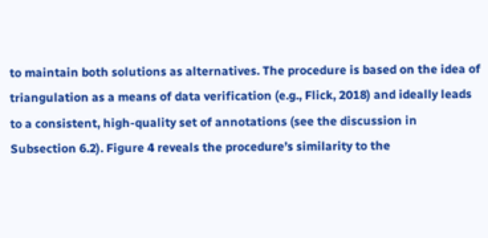to maintain both solutions as alternatives. The procedure is based on the idea of triangulation as a means of data verification (e.g., Flick, 2018) and ideally leads to a consistent, high-quality set of annotations (see the discussion in Subsection 6.2). Figure 4 reveals the procedure’s similarity to the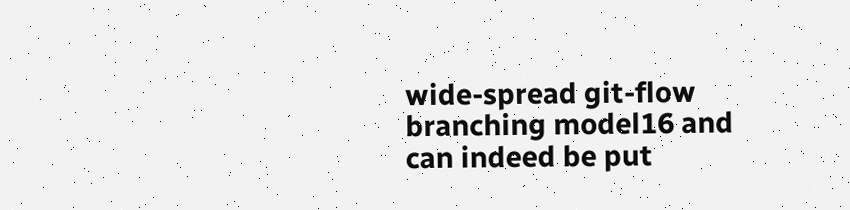wide-spread git-flow branching model16 and can indeed be put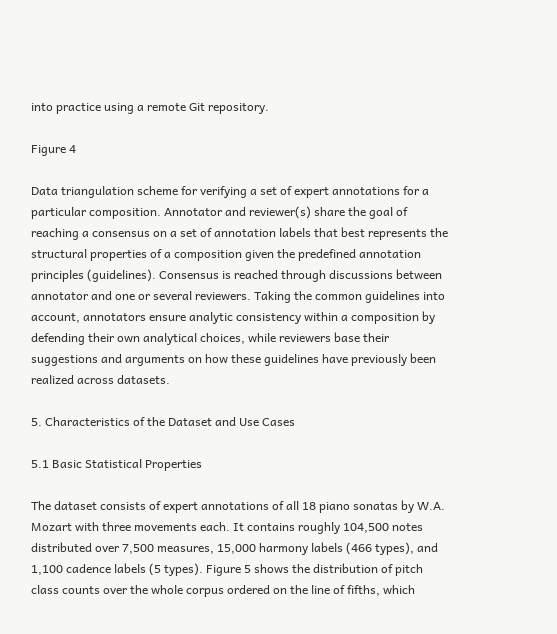into practice using a remote Git repository.

Figure 4

Data triangulation scheme for verifying a set of expert annotations for a particular composition. Annotator and reviewer(s) share the goal of reaching a consensus on a set of annotation labels that best represents the structural properties of a composition given the predefined annotation principles (guidelines). Consensus is reached through discussions between annotator and one or several reviewers. Taking the common guidelines into account, annotators ensure analytic consistency within a composition by defending their own analytical choices, while reviewers base their suggestions and arguments on how these guidelines have previously been realized across datasets.

5. Characteristics of the Dataset and Use Cases

5.1 Basic Statistical Properties

The dataset consists of expert annotations of all 18 piano sonatas by W.A. Mozart with three movements each. It contains roughly 104,500 notes distributed over 7,500 measures, 15,000 harmony labels (466 types), and 1,100 cadence labels (5 types). Figure 5 shows the distribution of pitch class counts over the whole corpus ordered on the line of fifths, which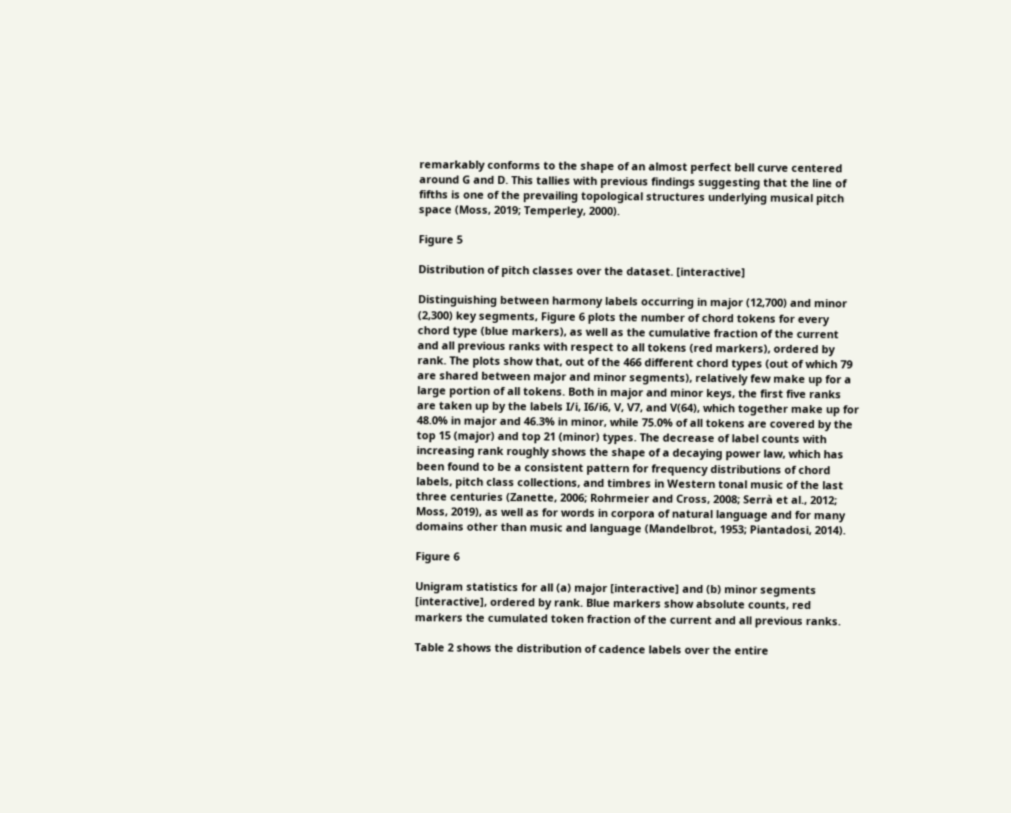remarkably conforms to the shape of an almost perfect bell curve centered around G and D. This tallies with previous findings suggesting that the line of fifths is one of the prevailing topological structures underlying musical pitch space (Moss, 2019; Temperley, 2000).

Figure 5

Distribution of pitch classes over the dataset. [interactive]

Distinguishing between harmony labels occurring in major (12,700) and minor (2,300) key segments, Figure 6 plots the number of chord tokens for every chord type (blue markers), as well as the cumulative fraction of the current and all previous ranks with respect to all tokens (red markers), ordered by rank. The plots show that, out of the 466 different chord types (out of which 79 are shared between major and minor segments), relatively few make up for a large portion of all tokens. Both in major and minor keys, the first five ranks are taken up by the labels I/i, I6/i6, V, V7, and V(64), which together make up for 48.0% in major and 46.3% in minor, while 75.0% of all tokens are covered by the top 15 (major) and top 21 (minor) types. The decrease of label counts with increasing rank roughly shows the shape of a decaying power law, which has been found to be a consistent pattern for frequency distributions of chord labels, pitch class collections, and timbres in Western tonal music of the last three centuries (Zanette, 2006; Rohrmeier and Cross, 2008; Serrà et al., 2012; Moss, 2019), as well as for words in corpora of natural language and for many domains other than music and language (Mandelbrot, 1953; Piantadosi, 2014).

Figure 6

Unigram statistics for all (a) major [interactive] and (b) minor segments [interactive], ordered by rank. Blue markers show absolute counts, red markers the cumulated token fraction of the current and all previous ranks.

Table 2 shows the distribution of cadence labels over the entire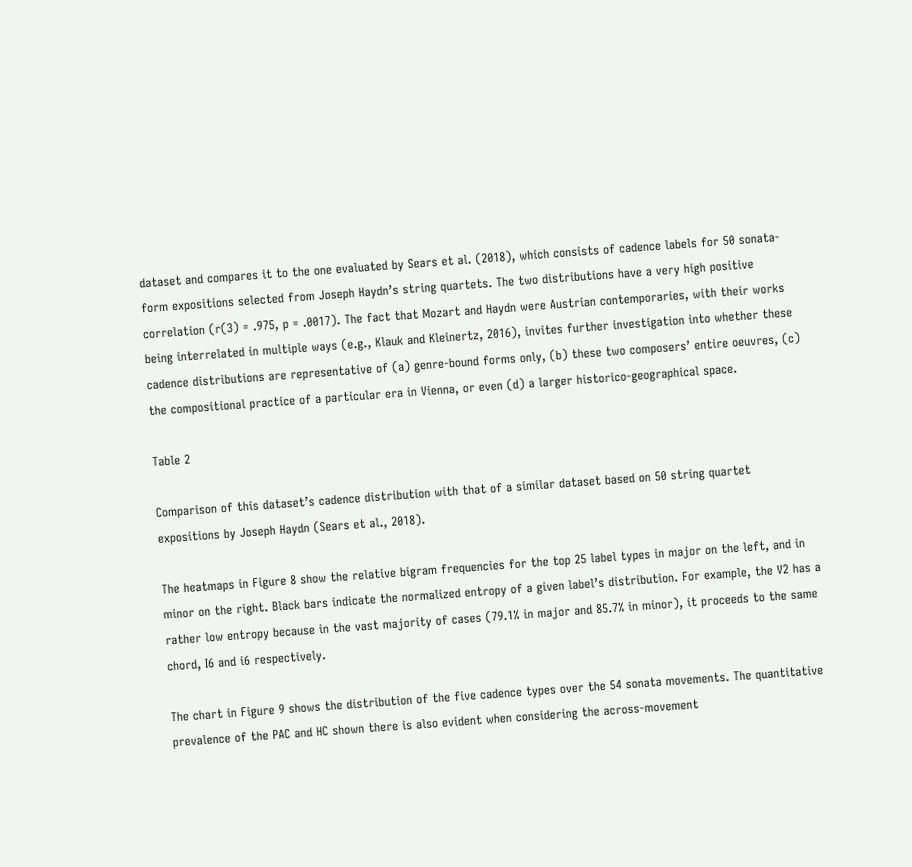dataset and compares it to the one evaluated by Sears et al. (2018), which consists of cadence labels for 50 sonata-form expositions selected from Joseph Haydn’s string quartets. The two distributions have a very high positive correlation (r(3) = .975, p = .0017). The fact that Mozart and Haydn were Austrian contemporaries, with their works being interrelated in multiple ways (e.g., Klauk and Kleinertz, 2016), invites further investigation into whether these cadence distributions are representative of (a) genre-bound forms only, (b) these two composers’ entire oeuvres, (c) the compositional practice of a particular era in Vienna, or even (d) a larger historico-geographical space.

Table 2

Comparison of this dataset’s cadence distribution with that of a similar dataset based on 50 string quartet expositions by Joseph Haydn (Sears et al., 2018).

The heatmaps in Figure 8 show the relative bigram frequencies for the top 25 label types in major on the left, and in minor on the right. Black bars indicate the normalized entropy of a given label’s distribution. For example, the V2 has a rather low entropy because in the vast majority of cases (79.1% in major and 85.7% in minor), it proceeds to the same chord, I6 and i6 respectively.

The chart in Figure 9 shows the distribution of the five cadence types over the 54 sonata movements. The quantitative prevalence of the PAC and HC shown there is also evident when considering the across-movement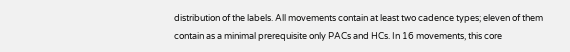distribution of the labels. All movements contain at least two cadence types; eleven of them contain as a minimal prerequisite only PACs and HCs. In 16 movements, this core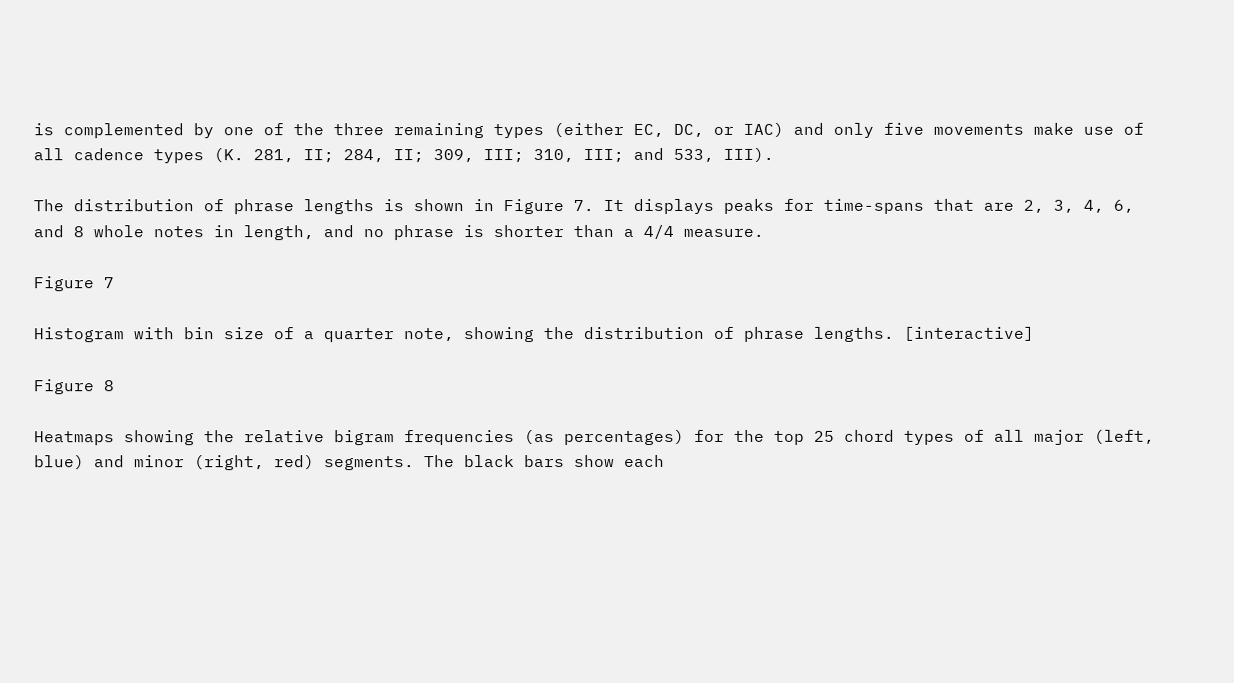is complemented by one of the three remaining types (either EC, DC, or IAC) and only five movements make use of all cadence types (K. 281, II; 284, II; 309, III; 310, III; and 533, III).

The distribution of phrase lengths is shown in Figure 7. It displays peaks for time-spans that are 2, 3, 4, 6, and 8 whole notes in length, and no phrase is shorter than a 4/4 measure.

Figure 7

Histogram with bin size of a quarter note, showing the distribution of phrase lengths. [interactive]

Figure 8

Heatmaps showing the relative bigram frequencies (as percentages) for the top 25 chord types of all major (left, blue) and minor (right, red) segments. The black bars show each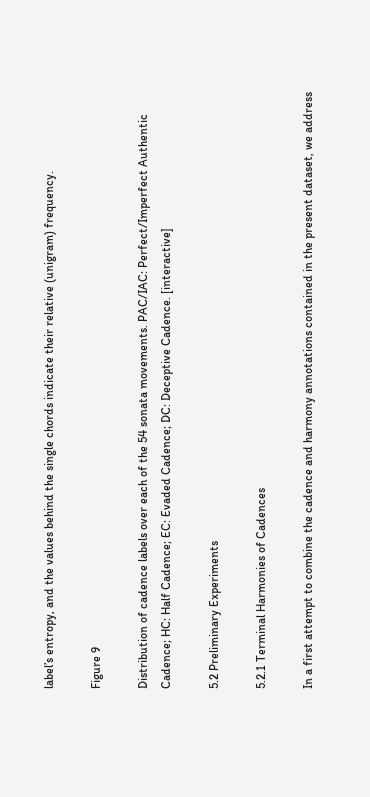label’s entropy, and the values behind the single chords indicate their relative (unigram) frequency.

Figure 9

Distribution of cadence labels over each of the 54 sonata movements. PAC/IAC: Perfect/Imperfect Authentic Cadence; HC: Half Cadence; EC: Evaded Cadence; DC: Deceptive Cadence. [interactive]

5.2 Preliminary Experiments

5.2.1 Terminal Harmonies of Cadences

In a first attempt to combine the cadence and harmony annotations contained in the present dataset, we address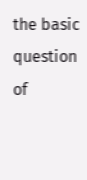the basic question of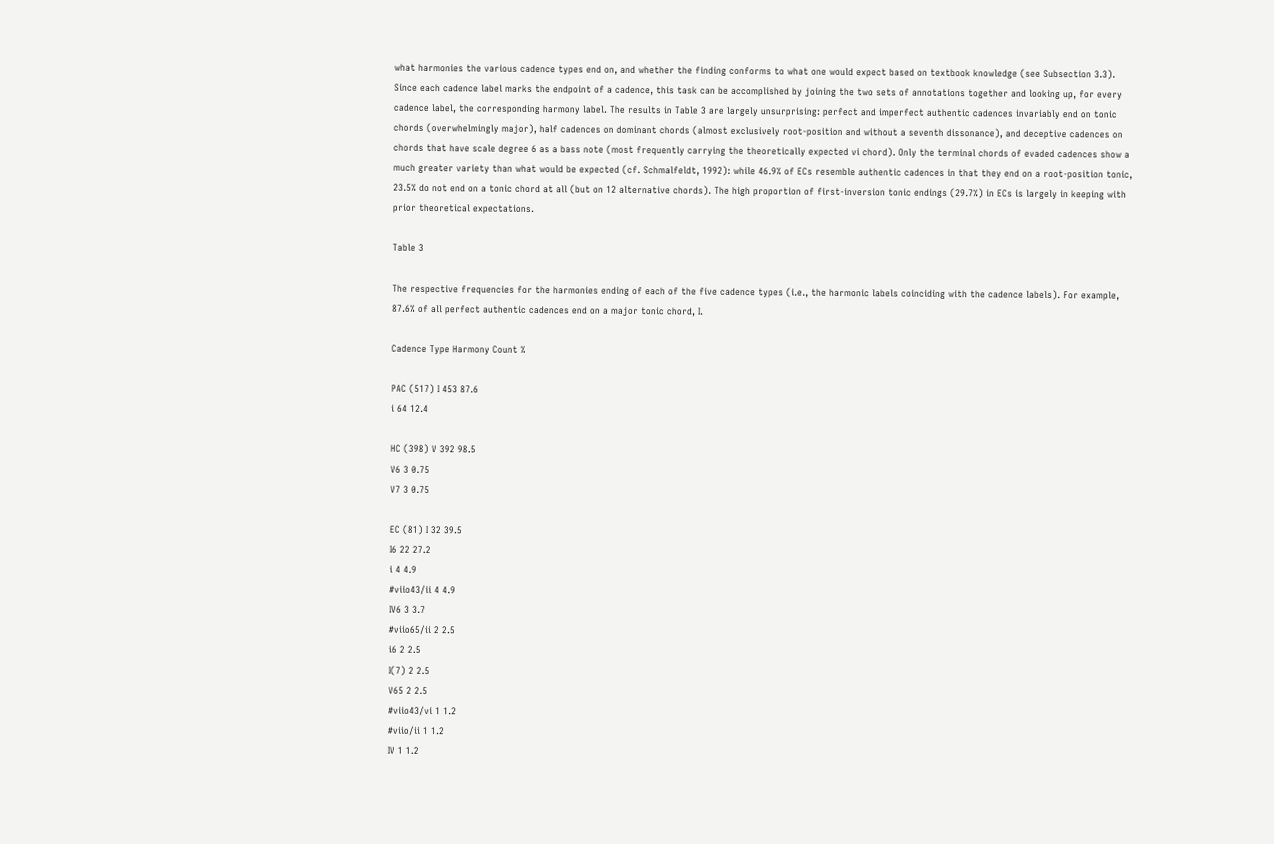what harmonies the various cadence types end on, and whether the finding conforms to what one would expect based on textbook knowledge (see Subsection 3.3). Since each cadence label marks the endpoint of a cadence, this task can be accomplished by joining the two sets of annotations together and looking up, for every cadence label, the corresponding harmony label. The results in Table 3 are largely unsurprising: perfect and imperfect authentic cadences invariably end on tonic chords (overwhelmingly major), half cadences on dominant chords (almost exclusively root-position and without a seventh dissonance), and deceptive cadences on chords that have scale degree 6 as a bass note (most frequently carrying the theoretically expected vi chord). Only the terminal chords of evaded cadences show a much greater variety than what would be expected (cf. Schmalfeldt, 1992): while 46.9% of ECs resemble authentic cadences in that they end on a root-position tonic, 23.5% do not end on a tonic chord at all (but on 12 alternative chords). The high proportion of first-inversion tonic endings (29.7%) in ECs is largely in keeping with prior theoretical expectations.

Table 3

The respective frequencies for the harmonies ending of each of the five cadence types (i.e., the harmonic labels coinciding with the cadence labels). For example, 87.6% of all perfect authentic cadences end on a major tonic chord, I.

Cadence Type Harmony Count %

PAC (517) I 453 87.6
i 64 12.4

HC (398) V 392 98.5
V6 3 0.75
V7 3 0.75

EC (81) I 32 39.5
I6 22 27.2
i 4 4.9
#viio43/ii 4 4.9
IV6 3 3.7
#viio65/ii 2 2.5
i6 2 2.5
I(7) 2 2.5
V65 2 2.5
#viio43/vi 1 1.2
#viio/ii 1 1.2
IV 1 1.2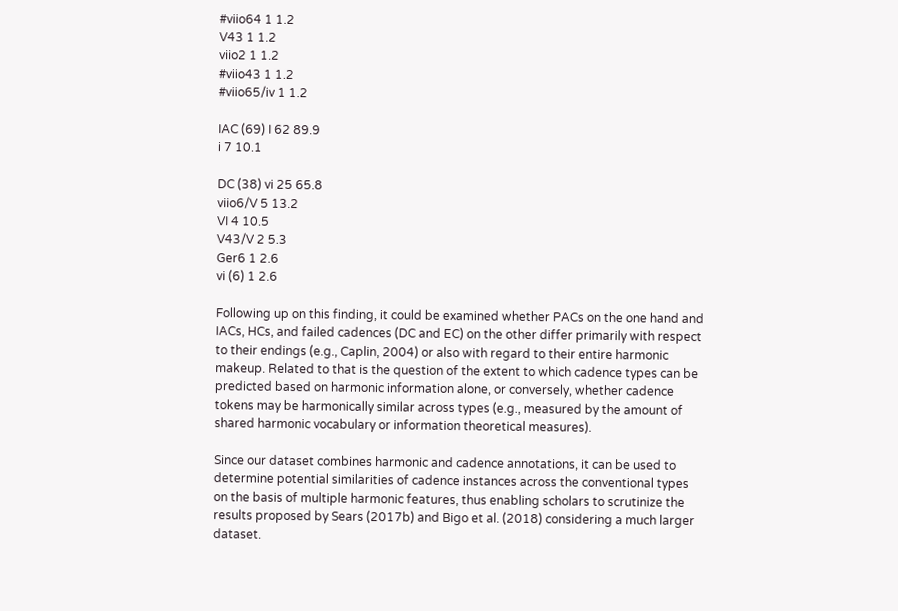#viio64 1 1.2
V43 1 1.2
viio2 1 1.2
#viio43 1 1.2
#viio65/iv 1 1.2

IAC (69) I 62 89.9
i 7 10.1

DC (38) vi 25 65.8
viio6/V 5 13.2
VI 4 10.5
V43/V 2 5.3
Ger6 1 2.6
vi (6) 1 2.6

Following up on this finding, it could be examined whether PACs on the one hand and IACs, HCs, and failed cadences (DC and EC) on the other differ primarily with respect to their endings (e.g., Caplin, 2004) or also with regard to their entire harmonic makeup. Related to that is the question of the extent to which cadence types can be predicted based on harmonic information alone, or conversely, whether cadence tokens may be harmonically similar across types (e.g., measured by the amount of shared harmonic vocabulary or information theoretical measures).

Since our dataset combines harmonic and cadence annotations, it can be used to determine potential similarities of cadence instances across the conventional types on the basis of multiple harmonic features, thus enabling scholars to scrutinize the results proposed by Sears (2017b) and Bigo et al. (2018) considering a much larger dataset.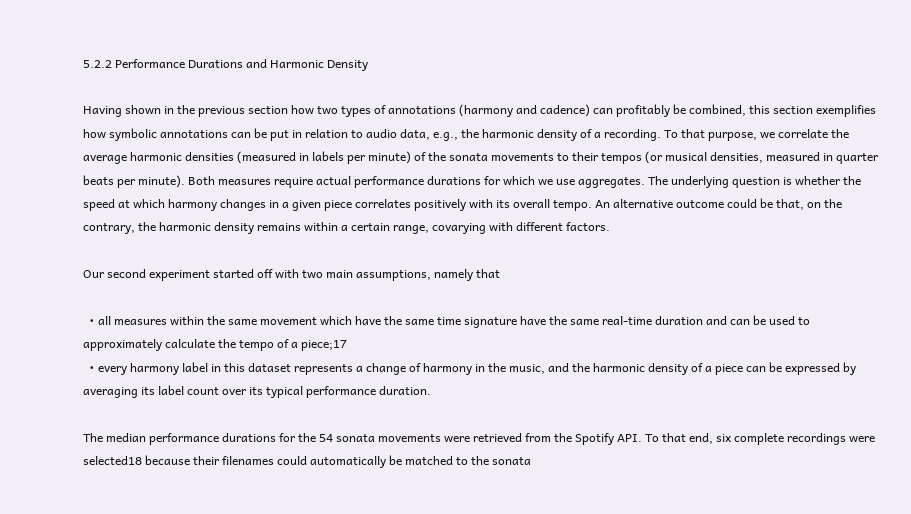5.2.2 Performance Durations and Harmonic Density

Having shown in the previous section how two types of annotations (harmony and cadence) can profitably be combined, this section exemplifies how symbolic annotations can be put in relation to audio data, e.g., the harmonic density of a recording. To that purpose, we correlate the average harmonic densities (measured in labels per minute) of the sonata movements to their tempos (or musical densities, measured in quarter beats per minute). Both measures require actual performance durations for which we use aggregates. The underlying question is whether the speed at which harmony changes in a given piece correlates positively with its overall tempo. An alternative outcome could be that, on the contrary, the harmonic density remains within a certain range, covarying with different factors.

Our second experiment started off with two main assumptions, namely that

  • all measures within the same movement which have the same time signature have the same real-time duration and can be used to approximately calculate the tempo of a piece;17
  • every harmony label in this dataset represents a change of harmony in the music, and the harmonic density of a piece can be expressed by averaging its label count over its typical performance duration.

The median performance durations for the 54 sonata movements were retrieved from the Spotify API. To that end, six complete recordings were selected18 because their filenames could automatically be matched to the sonata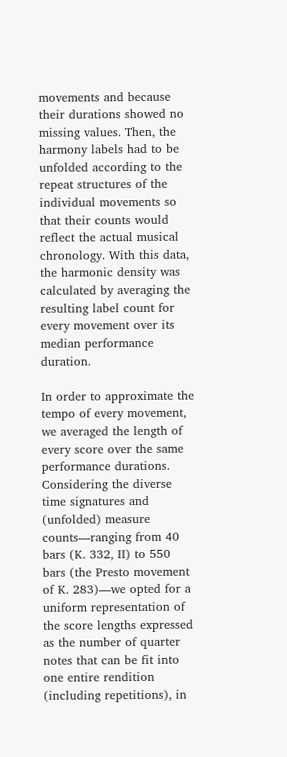movements and because their durations showed no missing values. Then, the harmony labels had to be unfolded according to the repeat structures of the individual movements so that their counts would reflect the actual musical chronology. With this data, the harmonic density was calculated by averaging the resulting label count for every movement over its median performance duration.

In order to approximate the tempo of every movement, we averaged the length of every score over the same performance durations. Considering the diverse time signatures and (unfolded) measure counts—ranging from 40 bars (K. 332, II) to 550 bars (the Presto movement of K. 283)—we opted for a uniform representation of the score lengths expressed as the number of quarter notes that can be fit into one entire rendition (including repetitions), in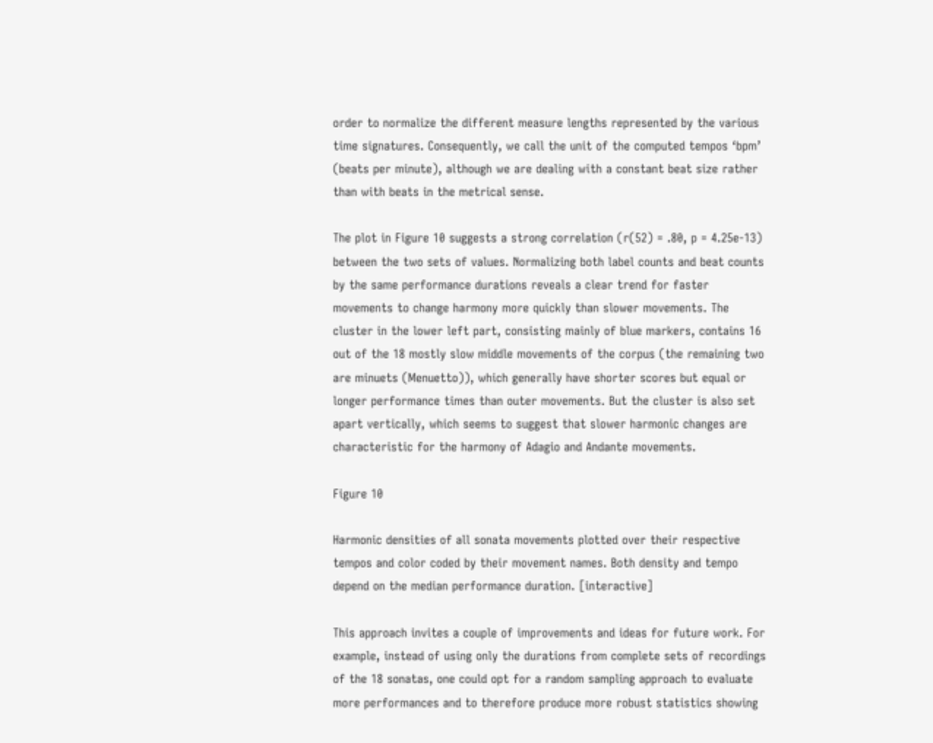order to normalize the different measure lengths represented by the various time signatures. Consequently, we call the unit of the computed tempos ‘bpm’ (beats per minute), although we are dealing with a constant beat size rather than with beats in the metrical sense.

The plot in Figure 10 suggests a strong correlation (r(52) = .80, p = 4.25e-13) between the two sets of values. Normalizing both label counts and beat counts by the same performance durations reveals a clear trend for faster movements to change harmony more quickly than slower movements. The cluster in the lower left part, consisting mainly of blue markers, contains 16 out of the 18 mostly slow middle movements of the corpus (the remaining two are minuets (Menuetto)), which generally have shorter scores but equal or longer performance times than outer movements. But the cluster is also set apart vertically, which seems to suggest that slower harmonic changes are characteristic for the harmony of Adagio and Andante movements.

Figure 10

Harmonic densities of all sonata movements plotted over their respective tempos and color coded by their movement names. Both density and tempo depend on the median performance duration. [interactive]

This approach invites a couple of improvements and ideas for future work. For example, instead of using only the durations from complete sets of recordings of the 18 sonatas, one could opt for a random sampling approach to evaluate more performances and to therefore produce more robust statistics showing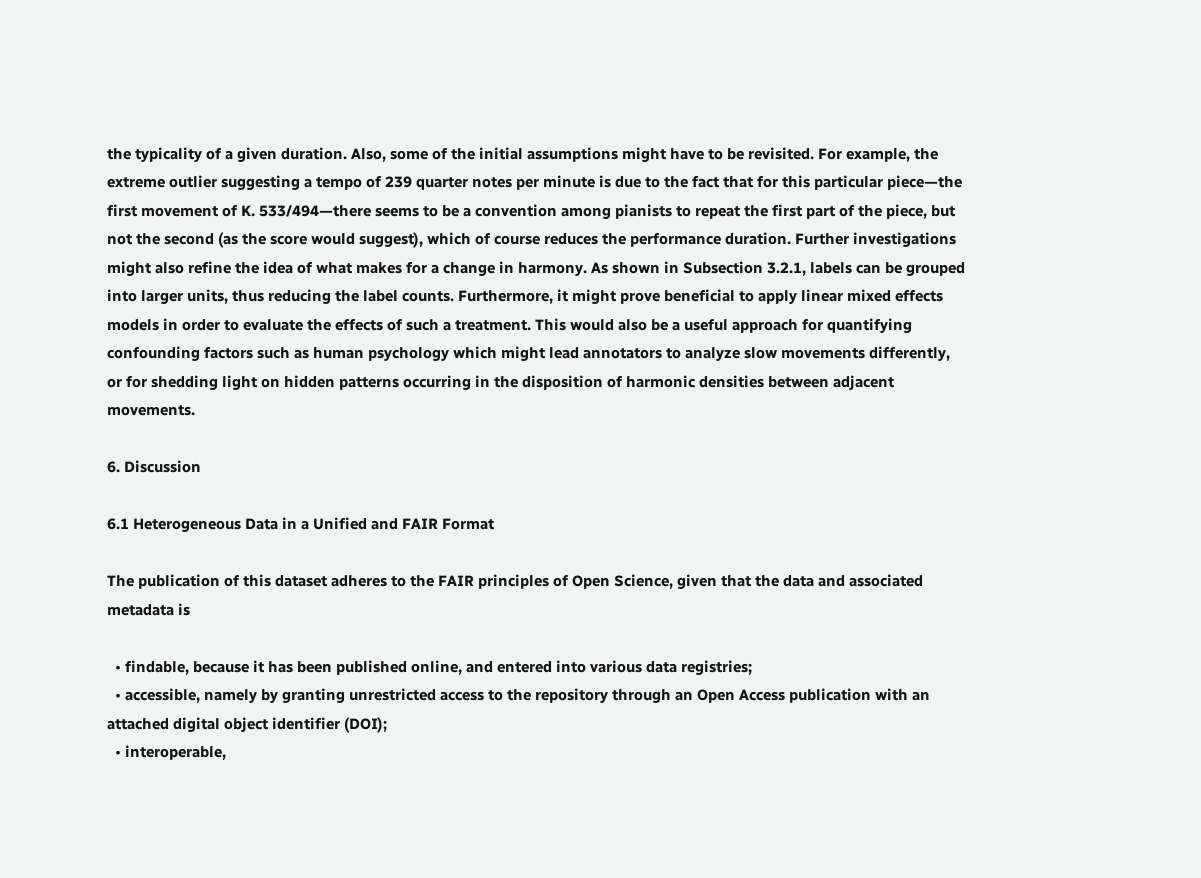the typicality of a given duration. Also, some of the initial assumptions might have to be revisited. For example, the extreme outlier suggesting a tempo of 239 quarter notes per minute is due to the fact that for this particular piece—the first movement of K. 533/494—there seems to be a convention among pianists to repeat the first part of the piece, but not the second (as the score would suggest), which of course reduces the performance duration. Further investigations might also refine the idea of what makes for a change in harmony. As shown in Subsection 3.2.1, labels can be grouped into larger units, thus reducing the label counts. Furthermore, it might prove beneficial to apply linear mixed effects models in order to evaluate the effects of such a treatment. This would also be a useful approach for quantifying confounding factors such as human psychology which might lead annotators to analyze slow movements differently, or for shedding light on hidden patterns occurring in the disposition of harmonic densities between adjacent movements.

6. Discussion

6.1 Heterogeneous Data in a Unified and FAIR Format

The publication of this dataset adheres to the FAIR principles of Open Science, given that the data and associated metadata is

  • findable, because it has been published online, and entered into various data registries;
  • accessible, namely by granting unrestricted access to the repository through an Open Access publication with an attached digital object identifier (DOI);
  • interoperable,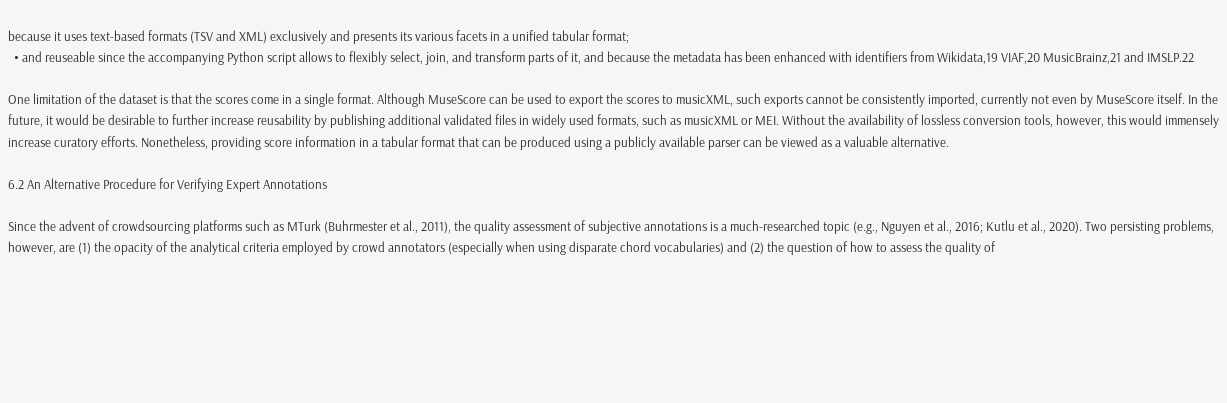because it uses text-based formats (TSV and XML) exclusively and presents its various facets in a unified tabular format;
  • and reuseable since the accompanying Python script allows to flexibly select, join, and transform parts of it, and because the metadata has been enhanced with identifiers from Wikidata,19 VIAF,20 MusicBrainz,21 and IMSLP.22

One limitation of the dataset is that the scores come in a single format. Although MuseScore can be used to export the scores to musicXML, such exports cannot be consistently imported, currently not even by MuseScore itself. In the future, it would be desirable to further increase reusability by publishing additional validated files in widely used formats, such as musicXML or MEI. Without the availability of lossless conversion tools, however, this would immensely increase curatory efforts. Nonetheless, providing score information in a tabular format that can be produced using a publicly available parser can be viewed as a valuable alternative.

6.2 An Alternative Procedure for Verifying Expert Annotations

Since the advent of crowdsourcing platforms such as MTurk (Buhrmester et al., 2011), the quality assessment of subjective annotations is a much-researched topic (e.g., Nguyen et al., 2016; Kutlu et al., 2020). Two persisting problems, however, are (1) the opacity of the analytical criteria employed by crowd annotators (especially when using disparate chord vocabularies) and (2) the question of how to assess the quality of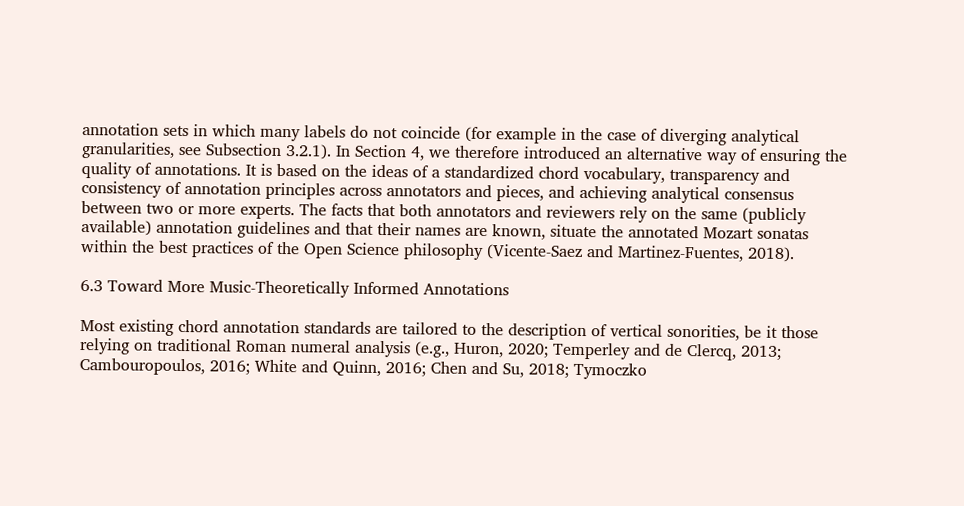annotation sets in which many labels do not coincide (for example in the case of diverging analytical granularities, see Subsection 3.2.1). In Section 4, we therefore introduced an alternative way of ensuring the quality of annotations. It is based on the ideas of a standardized chord vocabulary, transparency and consistency of annotation principles across annotators and pieces, and achieving analytical consensus between two or more experts. The facts that both annotators and reviewers rely on the same (publicly available) annotation guidelines and that their names are known, situate the annotated Mozart sonatas within the best practices of the Open Science philosophy (Vicente-Saez and Martinez-Fuentes, 2018).

6.3 Toward More Music-Theoretically Informed Annotations

Most existing chord annotation standards are tailored to the description of vertical sonorities, be it those relying on traditional Roman numeral analysis (e.g., Huron, 2020; Temperley and de Clercq, 2013; Cambouropoulos, 2016; White and Quinn, 2016; Chen and Su, 2018; Tymoczko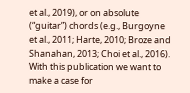et al., 2019), or on absolute (“guitar”) chords (e.g., Burgoyne et al., 2011; Harte, 2010; Broze and Shanahan, 2013; Choi et al., 2016). With this publication we want to make a case for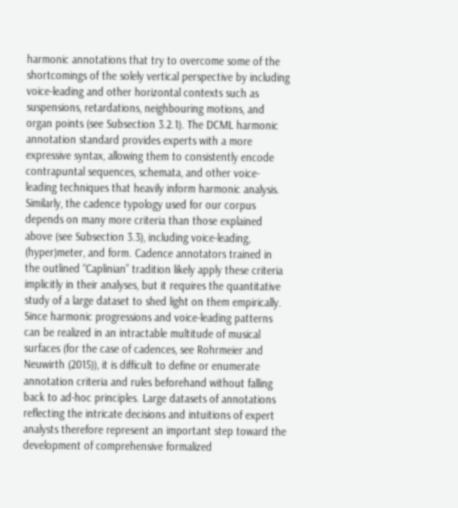harmonic annotations that try to overcome some of the shortcomings of the solely vertical perspective by including voice-leading and other horizontal contexts such as suspensions, retardations, neighbouring motions, and organ points (see Subsection 3.2.1). The DCML harmonic annotation standard provides experts with a more expressive syntax, allowing them to consistently encode contrapuntal sequences, schemata, and other voice-leading techniques that heavily inform harmonic analysis. Similarly, the cadence typology used for our corpus depends on many more criteria than those explained above (see Subsection 3.3), including voice-leading, (hyper)meter, and form. Cadence annotators trained in the outlined “Caplinian” tradition likely apply these criteria implicitly in their analyses, but it requires the quantitative study of a large dataset to shed light on them empirically. Since harmonic progressions and voice-leading patterns can be realized in an intractable multitude of musical surfaces (for the case of cadences, see Rohrmeier and Neuwirth (2015)), it is difficult to define or enumerate annotation criteria and rules beforehand without falling back to ad-hoc principles. Large datasets of annotations reflecting the intricate decisions and intuitions of expert analysts therefore represent an important step toward the development of comprehensive formalized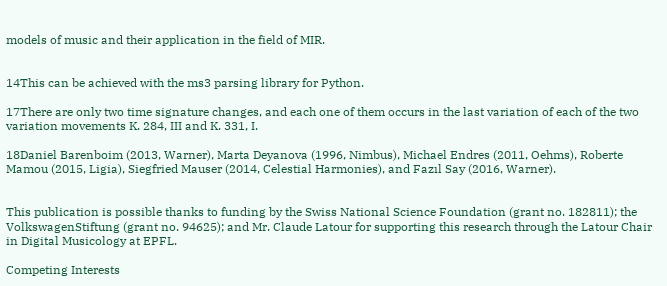models of music and their application in the field of MIR.


14This can be achieved with the ms3 parsing library for Python.

17There are only two time signature changes, and each one of them occurs in the last variation of each of the two variation movements K. 284, III and K. 331, I.

18Daniel Barenboim (2013, Warner), Marta Deyanova (1996, Nimbus), Michael Endres (2011, Oehms), Roberte Mamou (2015, Ligia), Siegfried Mauser (2014, Celestial Harmonies), and Fazıl Say (2016, Warner).


This publication is possible thanks to funding by the Swiss National Science Foundation (grant no. 182811); the VolkswagenStiftung (grant no. 94625); and Mr. Claude Latour for supporting this research through the Latour Chair in Digital Musicology at EPFL.

Competing Interests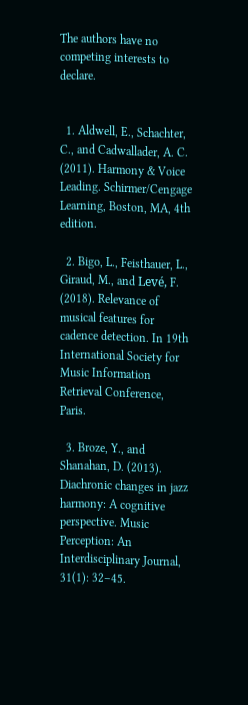The authors have no competing interests to declare.


  1. Aldwell, E., Schachter, C., and Cadwallader, A. C. (2011). Harmony & Voice Leading. Schirmer/Cengage Learning, Boston, MA, 4th edition.

  2. Bigo, L., Feisthauer, L., Giraud, M., and Levé, F. (2018). Relevance of musical features for cadence detection. In 19th International Society for Music Information Retrieval Conference, Paris.

  3. Broze, Y., and Shanahan, D. (2013). Diachronic changes in jazz harmony: A cognitive perspective. Music Perception: An Interdisciplinary Journal, 31(1): 32–45.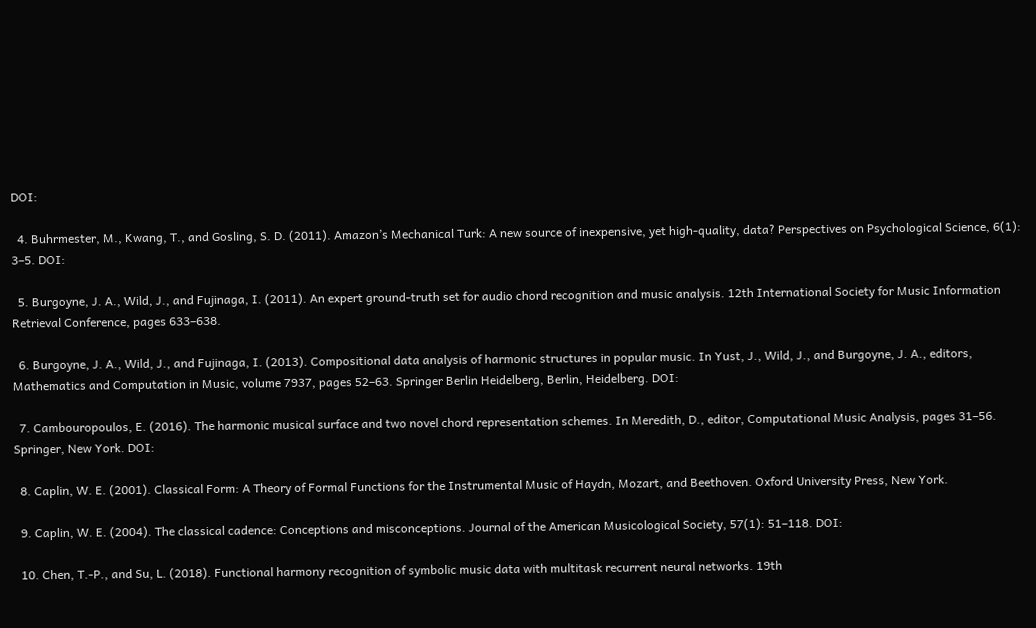DOI:

  4. Buhrmester, M., Kwang, T., and Gosling, S. D. (2011). Amazon’s Mechanical Turk: A new source of inexpensive, yet high-quality, data? Perspectives on Psychological Science, 6(1): 3–5. DOI:

  5. Burgoyne, J. A., Wild, J., and Fujinaga, I. (2011). An expert ground-truth set for audio chord recognition and music analysis. 12th International Society for Music Information Retrieval Conference, pages 633–638.

  6. Burgoyne, J. A., Wild, J., and Fujinaga, I. (2013). Compositional data analysis of harmonic structures in popular music. In Yust, J., Wild, J., and Burgoyne, J. A., editors, Mathematics and Computation in Music, volume 7937, pages 52–63. Springer Berlin Heidelberg, Berlin, Heidelberg. DOI:

  7. Cambouropoulos, E. (2016). The harmonic musical surface and two novel chord representation schemes. In Meredith, D., editor, Computational Music Analysis, pages 31–56. Springer, New York. DOI:

  8. Caplin, W. E. (2001). Classical Form: A Theory of Formal Functions for the Instrumental Music of Haydn, Mozart, and Beethoven. Oxford University Press, New York.

  9. Caplin, W. E. (2004). The classical cadence: Conceptions and misconceptions. Journal of the American Musicological Society, 57(1): 51–118. DOI:

  10. Chen, T.-P., and Su, L. (2018). Functional harmony recognition of symbolic music data with multitask recurrent neural networks. 19th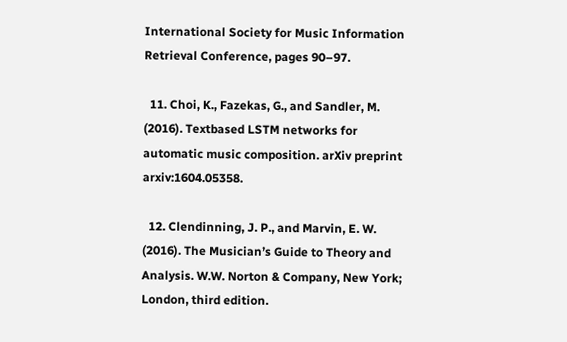International Society for Music Information Retrieval Conference, pages 90–97.

  11. Choi, K., Fazekas, G., and Sandler, M. (2016). Textbased LSTM networks for automatic music composition. arXiv preprint arxiv:1604.05358.

  12. Clendinning, J. P., and Marvin, E. W. (2016). The Musician’s Guide to Theory and Analysis. W.W. Norton & Company, New York; London, third edition.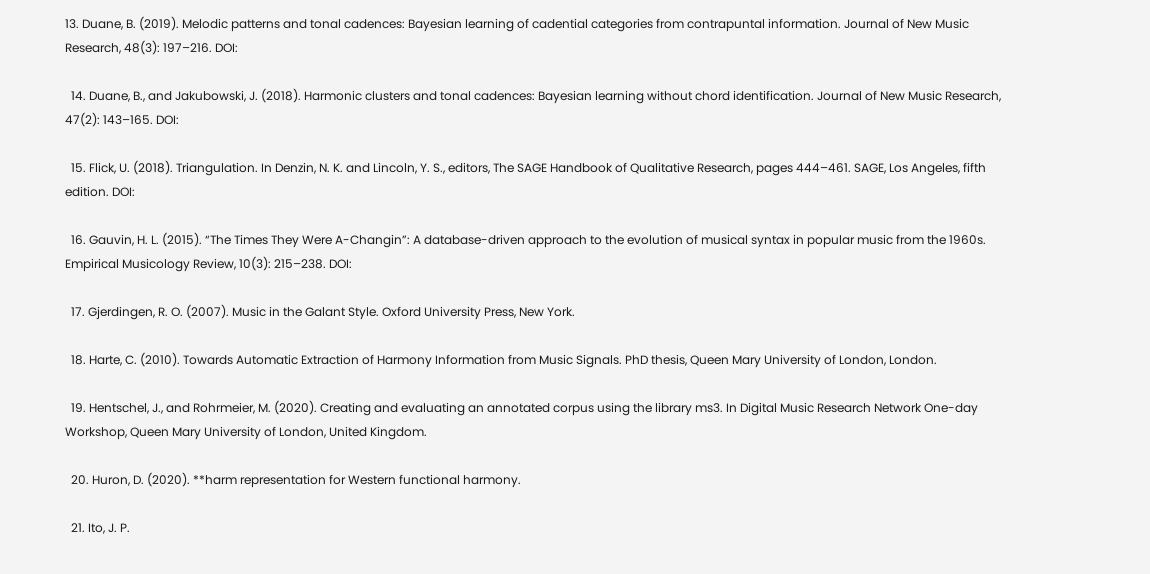13. Duane, B. (2019). Melodic patterns and tonal cadences: Bayesian learning of cadential categories from contrapuntal information. Journal of New Music Research, 48(3): 197–216. DOI:

  14. Duane, B., and Jakubowski, J. (2018). Harmonic clusters and tonal cadences: Bayesian learning without chord identification. Journal of New Music Research, 47(2): 143–165. DOI:

  15. Flick, U. (2018). Triangulation. In Denzin, N. K. and Lincoln, Y. S., editors, The SAGE Handbook of Qualitative Research, pages 444–461. SAGE, Los Angeles, fifth edition. DOI:

  16. Gauvin, H. L. (2015). “The Times They Were A-Changin”: A database-driven approach to the evolution of musical syntax in popular music from the 1960s. Empirical Musicology Review, 10(3): 215–238. DOI:

  17. Gjerdingen, R. O. (2007). Music in the Galant Style. Oxford University Press, New York.

  18. Harte, C. (2010). Towards Automatic Extraction of Harmony Information from Music Signals. PhD thesis, Queen Mary University of London, London.

  19. Hentschel, J., and Rohrmeier, M. (2020). Creating and evaluating an annotated corpus using the library ms3. In Digital Music Research Network One-day Workshop, Queen Mary University of London, United Kingdom.

  20. Huron, D. (2020). **harm representation for Western functional harmony.

  21. Ito, J. P.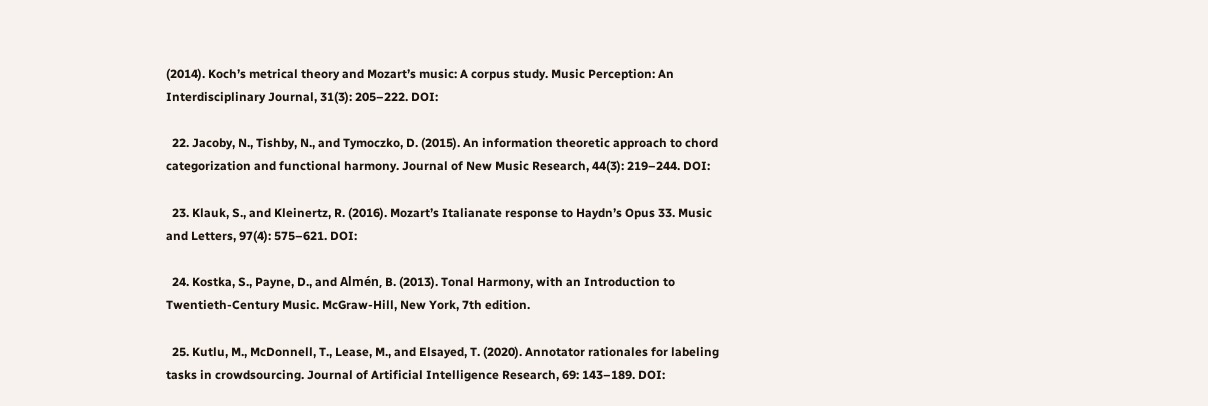(2014). Koch’s metrical theory and Mozart’s music: A corpus study. Music Perception: An Interdisciplinary Journal, 31(3): 205–222. DOI:

  22. Jacoby, N., Tishby, N., and Tymoczko, D. (2015). An information theoretic approach to chord categorization and functional harmony. Journal of New Music Research, 44(3): 219–244. DOI:

  23. Klauk, S., and Kleinertz, R. (2016). Mozart’s Italianate response to Haydn’s Opus 33. Music and Letters, 97(4): 575–621. DOI:

  24. Kostka, S., Payne, D., and Almén, B. (2013). Tonal Harmony, with an Introduction to Twentieth-Century Music. McGraw-Hill, New York, 7th edition.

  25. Kutlu, M., McDonnell, T., Lease, M., and Elsayed, T. (2020). Annotator rationales for labeling tasks in crowdsourcing. Journal of Artificial Intelligence Research, 69: 143–189. DOI: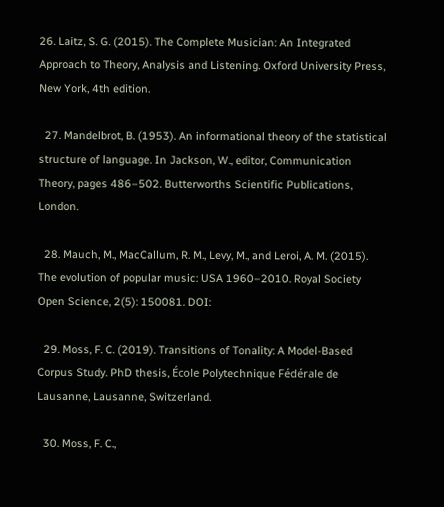26. Laitz, S. G. (2015). The Complete Musician: An Integrated Approach to Theory, Analysis and Listening. Oxford University Press, New York, 4th edition.

  27. Mandelbrot, B. (1953). An informational theory of the statistical structure of language. In Jackson, W., editor, Communication Theory, pages 486–502. Butterworths Scientific Publications, London.

  28. Mauch, M., MacCallum, R. M., Levy, M., and Leroi, A. M. (2015). The evolution of popular music: USA 1960–2010. Royal Society Open Science, 2(5): 150081. DOI:

  29. Moss, F. C. (2019). Transitions of Tonality: A Model-Based Corpus Study. PhD thesis, École Polytechnique Fédérale de Lausanne, Lausanne, Switzerland.

  30. Moss, F. C.,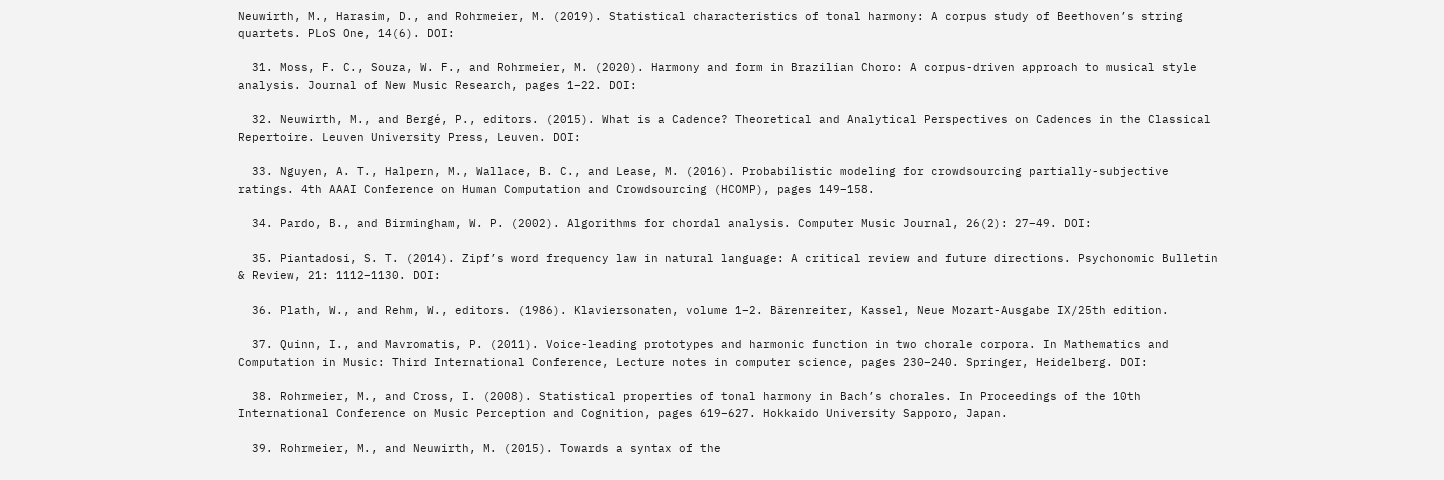Neuwirth, M., Harasim, D., and Rohrmeier, M. (2019). Statistical characteristics of tonal harmony: A corpus study of Beethoven’s string quartets. PLoS One, 14(6). DOI:

  31. Moss, F. C., Souza, W. F., and Rohrmeier, M. (2020). Harmony and form in Brazilian Choro: A corpus-driven approach to musical style analysis. Journal of New Music Research, pages 1–22. DOI:

  32. Neuwirth, M., and Bergé, P., editors. (2015). What is a Cadence? Theoretical and Analytical Perspectives on Cadences in the Classical Repertoire. Leuven University Press, Leuven. DOI:

  33. Nguyen, A. T., Halpern, M., Wallace, B. C., and Lease, M. (2016). Probabilistic modeling for crowdsourcing partially-subjective ratings. 4th AAAI Conference on Human Computation and Crowdsourcing (HCOMP), pages 149–158.

  34. Pardo, B., and Birmingham, W. P. (2002). Algorithms for chordal analysis. Computer Music Journal, 26(2): 27–49. DOI:

  35. Piantadosi, S. T. (2014). Zipf’s word frequency law in natural language: A critical review and future directions. Psychonomic Bulletin & Review, 21: 1112–1130. DOI:

  36. Plath, W., and Rehm, W., editors. (1986). Klaviersonaten, volume 1–2. Bärenreiter, Kassel, Neue Mozart-Ausgabe IX/25th edition.

  37. Quinn, I., and Mavromatis, P. (2011). Voice-leading prototypes and harmonic function in two chorale corpora. In Mathematics and Computation in Music: Third International Conference, Lecture notes in computer science, pages 230–240. Springer, Heidelberg. DOI:

  38. Rohrmeier, M., and Cross, I. (2008). Statistical properties of tonal harmony in Bach’s chorales. In Proceedings of the 10th International Conference on Music Perception and Cognition, pages 619–627. Hokkaido University Sapporo, Japan.

  39. Rohrmeier, M., and Neuwirth, M. (2015). Towards a syntax of the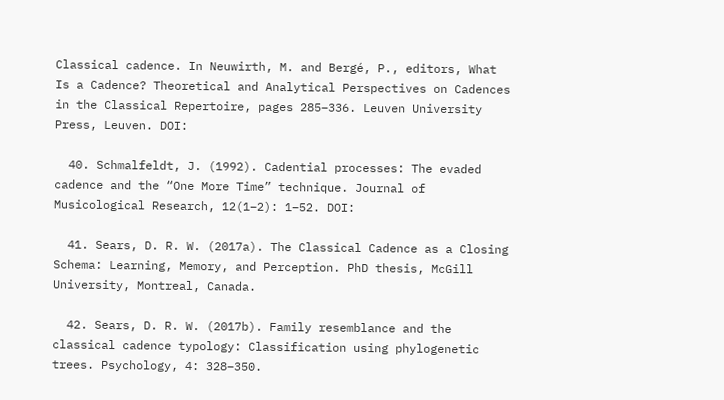Classical cadence. In Neuwirth, M. and Bergé, P., editors, What Is a Cadence? Theoretical and Analytical Perspectives on Cadences in the Classical Repertoire, pages 285–336. Leuven University Press, Leuven. DOI:

  40. Schmalfeldt, J. (1992). Cadential processes: The evaded cadence and the “One More Time” technique. Journal of Musicological Research, 12(1–2): 1–52. DOI:

  41. Sears, D. R. W. (2017a). The Classical Cadence as a Closing Schema: Learning, Memory, and Perception. PhD thesis, McGill University, Montreal, Canada.

  42. Sears, D. R. W. (2017b). Family resemblance and the classical cadence typology: Classification using phylogenetic trees. Psychology, 4: 328–350.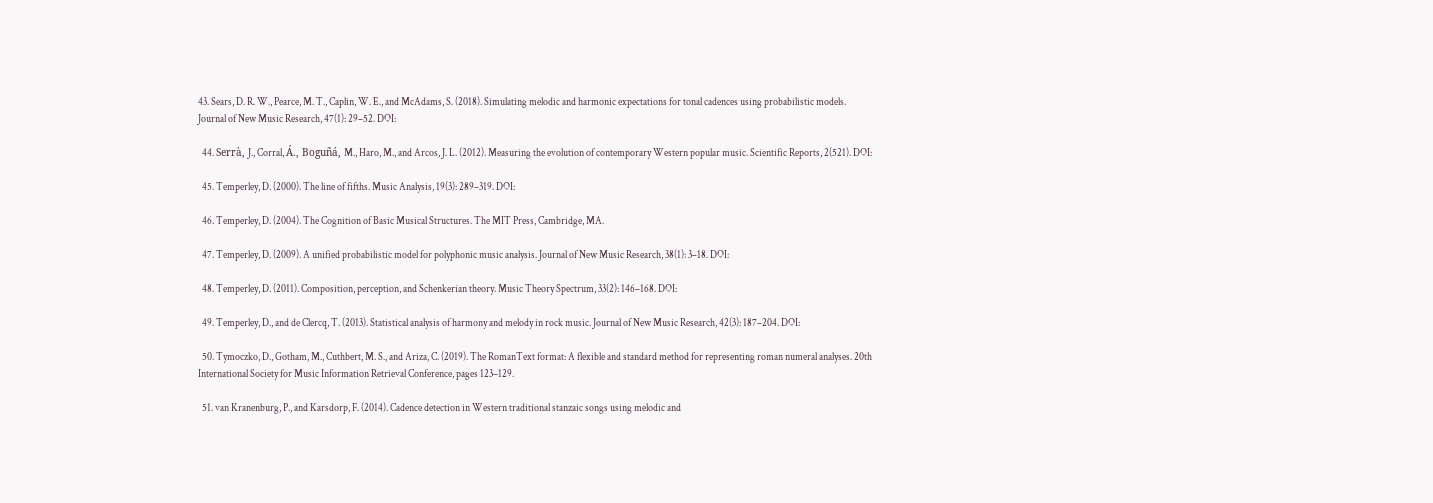43. Sears, D. R. W., Pearce, M. T., Caplin, W. E., and McAdams, S. (2018). Simulating melodic and harmonic expectations for tonal cadences using probabilistic models. Journal of New Music Research, 47(1): 29–52. DOI:

  44. Serrà, J., Corral, Á., Boguñá, M., Haro, M., and Arcos, J. L. (2012). Measuring the evolution of contemporary Western popular music. Scientific Reports, 2(521). DOI:

  45. Temperley, D. (2000). The line of fifths. Music Analysis, 19(3): 289–319. DOI:

  46. Temperley, D. (2004). The Cognition of Basic Musical Structures. The MIT Press, Cambridge, MA.

  47. Temperley, D. (2009). A unified probabilistic model for polyphonic music analysis. Journal of New Music Research, 38(1): 3–18. DOI:

  48. Temperley, D. (2011). Composition, perception, and Schenkerian theory. Music Theory Spectrum, 33(2): 146–168. DOI:

  49. Temperley, D., and de Clercq, T. (2013). Statistical analysis of harmony and melody in rock music. Journal of New Music Research, 42(3): 187–204. DOI:

  50. Tymoczko, D., Gotham, M., Cuthbert, M. S., and Ariza, C. (2019). The RomanText format: A flexible and standard method for representing roman numeral analyses. 20th International Society for Music Information Retrieval Conference, pages 123–129.

  51. van Kranenburg, P., and Karsdorp, F. (2014). Cadence detection in Western traditional stanzaic songs using melodic and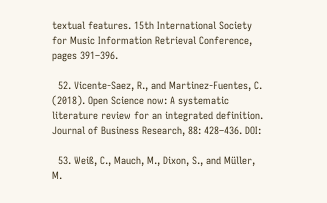textual features. 15th International Society for Music Information Retrieval Conference, pages 391–396.

  52. Vicente-Saez, R., and Martinez-Fuentes, C. (2018). Open Science now: A systematic literature review for an integrated definition. Journal of Business Research, 88: 428–436. DOI:

  53. Weiß, C., Mauch, M., Dixon, S., and Müller, M.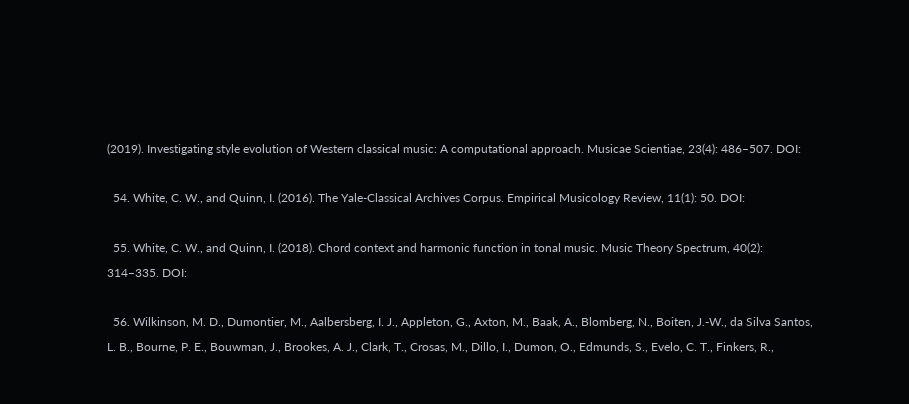(2019). Investigating style evolution of Western classical music: A computational approach. Musicae Scientiae, 23(4): 486–507. DOI:

  54. White, C. W., and Quinn, I. (2016). The Yale-Classical Archives Corpus. Empirical Musicology Review, 11(1): 50. DOI:

  55. White, C. W., and Quinn, I. (2018). Chord context and harmonic function in tonal music. Music Theory Spectrum, 40(2): 314–335. DOI:

  56. Wilkinson, M. D., Dumontier, M., Aalbersberg, I. J., Appleton, G., Axton, M., Baak, A., Blomberg, N., Boiten, J.-W., da Silva Santos, L. B., Bourne, P. E., Bouwman, J., Brookes, A. J., Clark, T., Crosas, M., Dillo, I., Dumon, O., Edmunds, S., Evelo, C. T., Finkers, R.,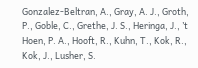Gonzalez-Beltran, A., Gray, A. J., Groth, P., Goble, C., Grethe, J. S., Heringa, J., ’t Hoen, P. A., Hooft, R., Kuhn, T., Kok, R., Kok, J., Lusher, S.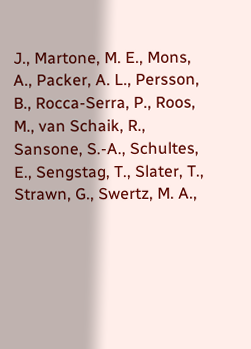J., Martone, M. E., Mons, A., Packer, A. L., Persson, B., Rocca-Serra, P., Roos, M., van Schaik, R., Sansone, S.-A., Schultes, E., Sengstag, T., Slater, T., Strawn, G., Swertz, M. A.,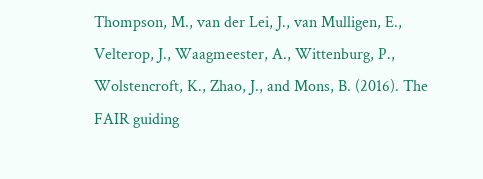Thompson, M., van der Lei, J., van Mulligen, E., Velterop, J., Waagmeester, A., Wittenburg, P., Wolstencroft, K., Zhao, J., and Mons, B. (2016). The FAIR guiding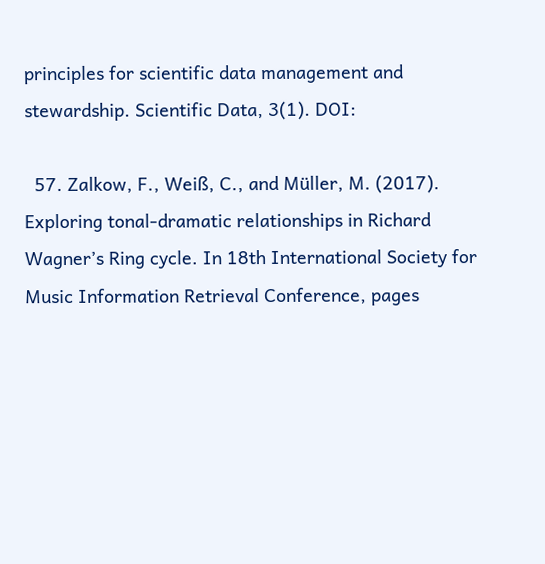principles for scientific data management and stewardship. Scientific Data, 3(1). DOI:

  57. Zalkow, F., Weiß, C., and Müller, M. (2017). Exploring tonal-dramatic relationships in Richard Wagner’s Ring cycle. In 18th International Society for Music Information Retrieval Conference, pages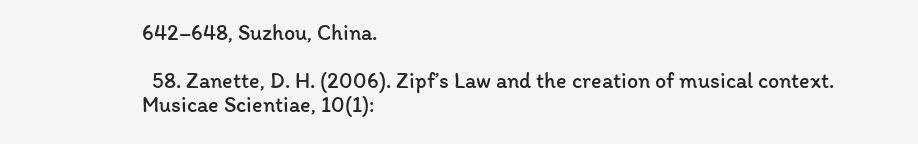642–648, Suzhou, China.

  58. Zanette, D. H. (2006). Zipf’s Law and the creation of musical context. Musicae Scientiae, 10(1):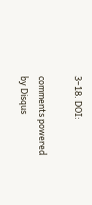3–18. DOI:

comments powered by Disqus